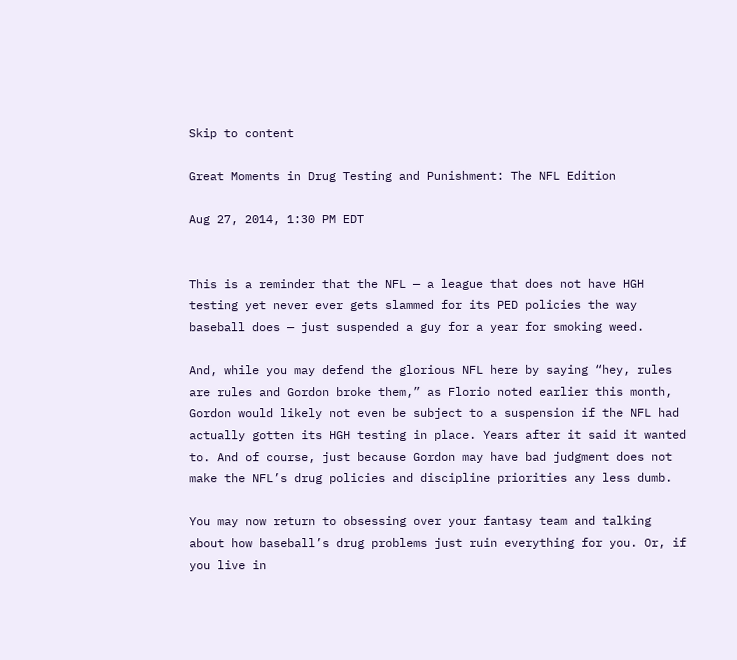Skip to content

Great Moments in Drug Testing and Punishment: The NFL Edition

Aug 27, 2014, 1:30 PM EDT


This is a reminder that the NFL — a league that does not have HGH testing yet never ever gets slammed for its PED policies the way baseball does — just suspended a guy for a year for smoking weed.

And, while you may defend the glorious NFL here by saying “hey, rules are rules and Gordon broke them,” as Florio noted earlier this month, Gordon would likely not even be subject to a suspension if the NFL had actually gotten its HGH testing in place. Years after it said it wanted to. And of course, just because Gordon may have bad judgment does not make the NFL’s drug policies and discipline priorities any less dumb.

You may now return to obsessing over your fantasy team and talking about how baseball’s drug problems just ruin everything for you. Or, if you live in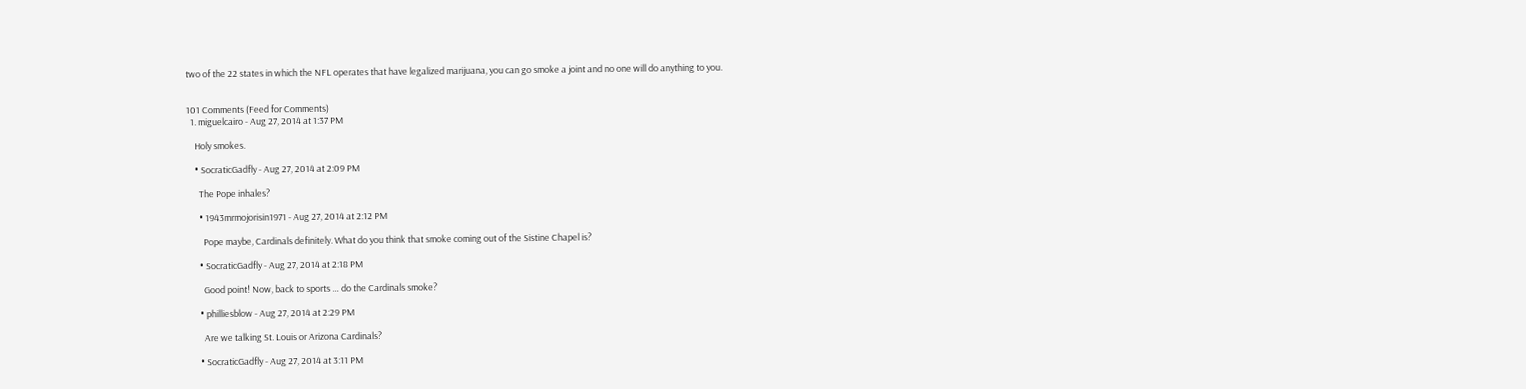two of the 22 states in which the NFL operates that have legalized marijuana, you can go smoke a joint and no one will do anything to you.


101 Comments (Feed for Comments)
  1. miguelcairo - Aug 27, 2014 at 1:37 PM

    Holy smokes.

    • SocraticGadfly - Aug 27, 2014 at 2:09 PM

      The Pope inhales?

      • 1943mrmojorisin1971 - Aug 27, 2014 at 2:12 PM

        Pope maybe, Cardinals definitely. What do you think that smoke coming out of the Sistine Chapel is?

      • SocraticGadfly - Aug 27, 2014 at 2:18 PM

        Good point! Now, back to sports … do the Cardinals smoke?

      • philliesblow - Aug 27, 2014 at 2:29 PM

        Are we talking St. Louis or Arizona Cardinals?

      • SocraticGadfly - Aug 27, 2014 at 3:11 PM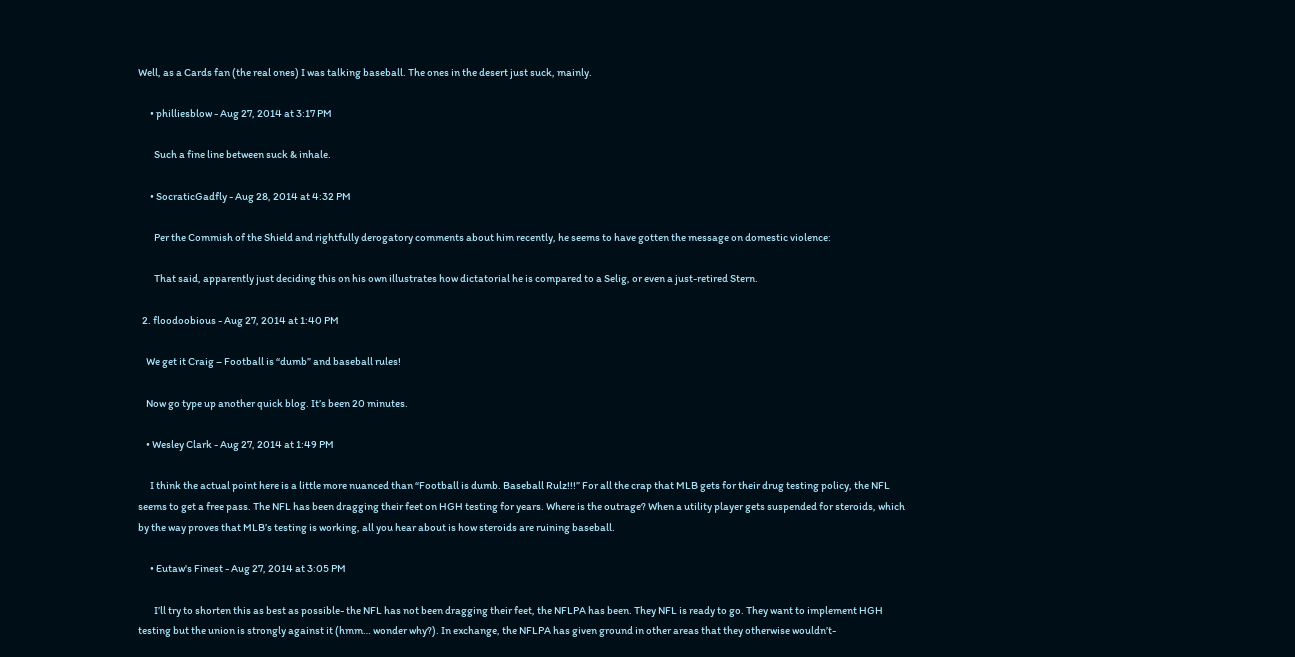Well, as a Cards fan (the real ones) I was talking baseball. The ones in the desert just suck, mainly.

      • philliesblow - Aug 27, 2014 at 3:17 PM

        Such a fine line between suck & inhale.

      • SocraticGadfly - Aug 28, 2014 at 4:32 PM

        Per the Commish of the Shield and rightfully derogatory comments about him recently, he seems to have gotten the message on domestic violence:

        That said, apparently just deciding this on his own illustrates how dictatorial he is compared to a Selig, or even a just-retired Stern.

  2. floodoobious - Aug 27, 2014 at 1:40 PM

    We get it Craig – Football is “dumb” and baseball rules!

    Now go type up another quick blog. It’s been 20 minutes.

    • Wesley Clark - Aug 27, 2014 at 1:49 PM

      I think the actual point here is a little more nuanced than “Football is dumb. Baseball Rulz!!!” For all the crap that MLB gets for their drug testing policy, the NFL seems to get a free pass. The NFL has been dragging their feet on HGH testing for years. Where is the outrage? When a utility player gets suspended for steroids, which by the way proves that MLB’s testing is working, all you hear about is how steroids are ruining baseball.

      • Eutaw's Finest - Aug 27, 2014 at 3:05 PM

        I’ll try to shorten this as best as possible- the NFL has not been dragging their feet, the NFLPA has been. They NFL is ready to go. They want to implement HGH testing but the union is strongly against it (hmm… wonder why?). In exchange, the NFLPA has given ground in other areas that they otherwise wouldn’t-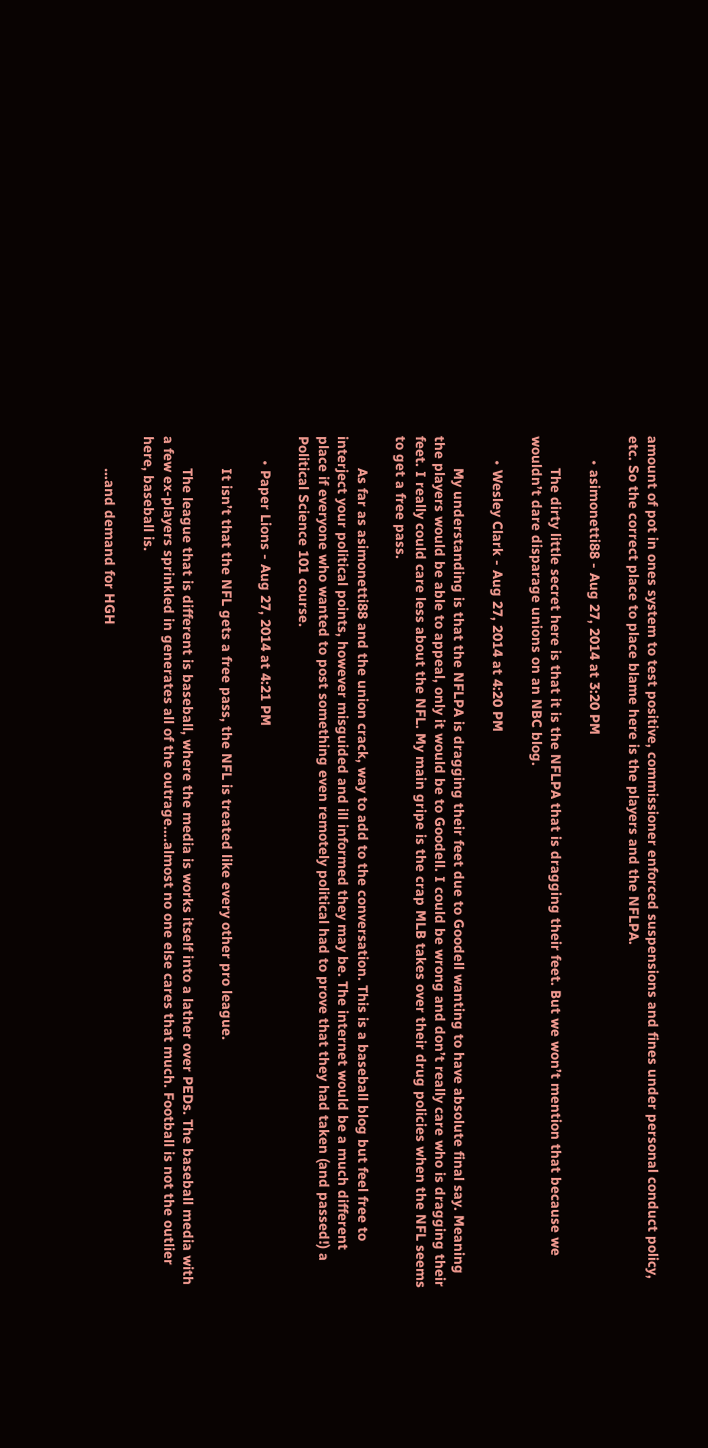amount of pot in ones system to test positive, commissioner enforced suspensions and fines under personal conduct policy, etc. So the correct place to place blame here is the players and the NFLPA.

      • asimonetti88 - Aug 27, 2014 at 3:20 PM

        The dirty little secret here is that it is the NFLPA that is dragging their feet. But we won’t mention that because we wouldn’t dare disparage unions on an NBC blog.

      • Wesley Clark - Aug 27, 2014 at 4:20 PM

        My understanding is that the NFLPA is dragging their feet due to Goodell wanting to have absolute final say. Meaning the players would be able to appeal, only it would be to Goodell. I could be wrong and don’t really care who is dragging their feet. I really could care less about the NFL. My main gripe is the crap MLB takes over their drug policies when the NFL seems to get a free pass.

        As far as asimonetti88 and the union crack, way to add to the conversation. This is a baseball blog but feel free to interject your political points, however misguided and ill informed they may be. The internet would be a much different place if everyone who wanted to post something even remotely political had to prove that they had taken (and passed!) a Political Science 101 course.

      • Paper Lions - Aug 27, 2014 at 4:21 PM

        It isn’t that the NFL gets a free pass, the NFL is treated like every other pro league.

        The league that is different is baseball, where the media is works itself into a lather over PEDs. The baseball media with a few ex-players sprinkled in generates all of the outrage….almost no one else cares that much. Football is not the outlier here, baseball is.

        …and demand for HGH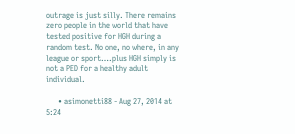outrage is just silly. There remains zero people in the world that have tested positive for HGH during a random test. No one, no where, in any league or sport….plus HGH simply is not a PED for a healthy adult individual.

      • asimonetti88 - Aug 27, 2014 at 5:24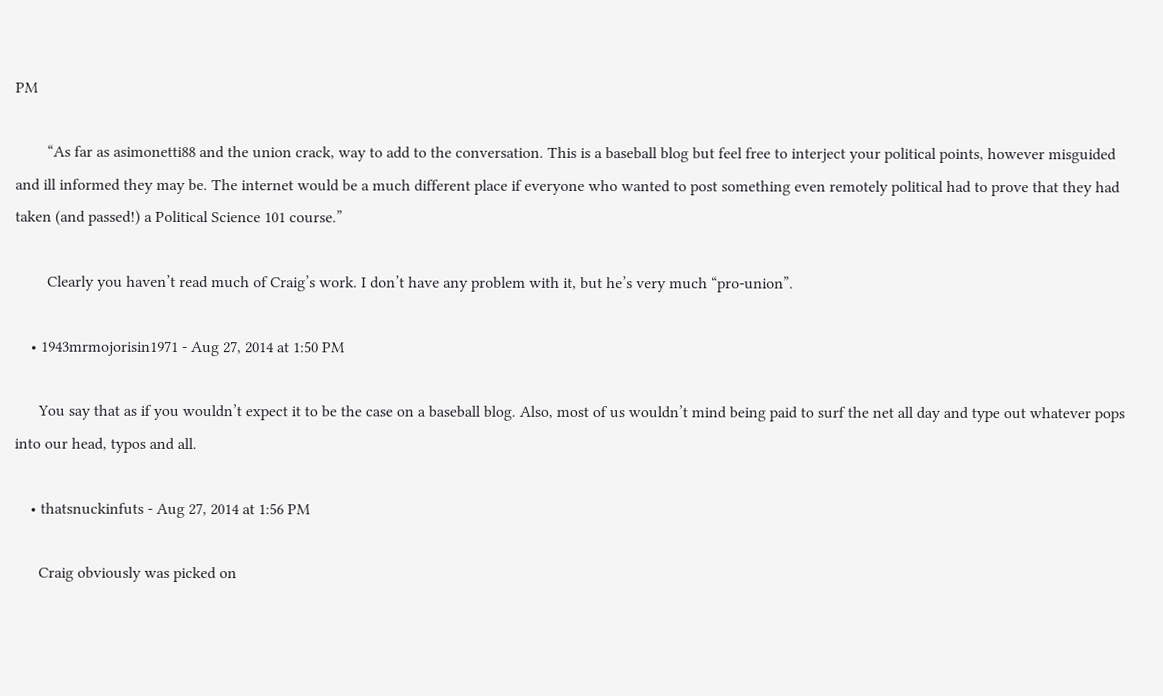PM

        “As far as asimonetti88 and the union crack, way to add to the conversation. This is a baseball blog but feel free to interject your political points, however misguided and ill informed they may be. The internet would be a much different place if everyone who wanted to post something even remotely political had to prove that they had taken (and passed!) a Political Science 101 course.”

        Clearly you haven’t read much of Craig’s work. I don’t have any problem with it, but he’s very much “pro-union”.

    • 1943mrmojorisin1971 - Aug 27, 2014 at 1:50 PM

      You say that as if you wouldn’t expect it to be the case on a baseball blog. Also, most of us wouldn’t mind being paid to surf the net all day and type out whatever pops into our head, typos and all.

    • thatsnuckinfuts - Aug 27, 2014 at 1:56 PM

      Craig obviously was picked on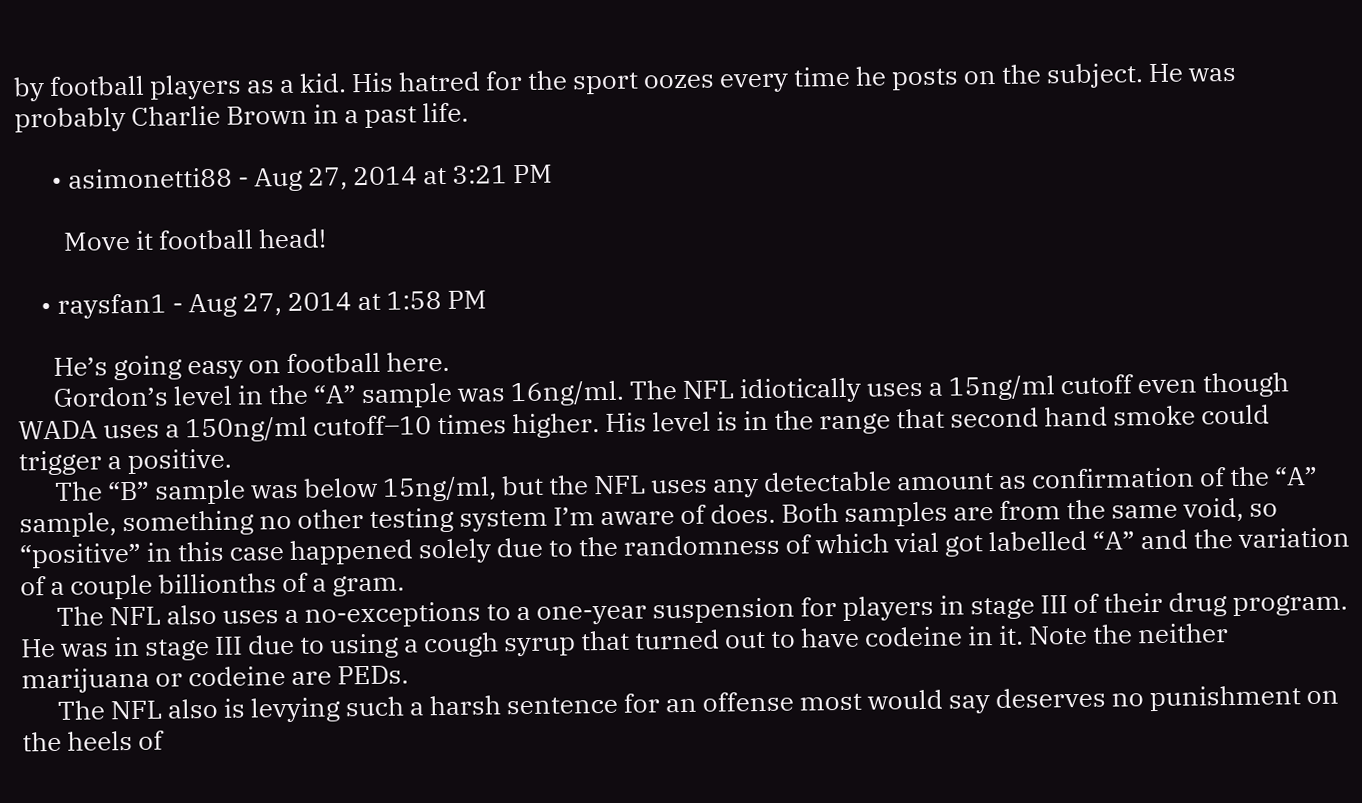by football players as a kid. His hatred for the sport oozes every time he posts on the subject. He was probably Charlie Brown in a past life.

      • asimonetti88 - Aug 27, 2014 at 3:21 PM

        Move it football head!

    • raysfan1 - Aug 27, 2014 at 1:58 PM

      He’s going easy on football here.
      Gordon’s level in the “A” sample was 16ng/ml. The NFL idiotically uses a 15ng/ml cutoff even though WADA uses a 150ng/ml cutoff–10 times higher. His level is in the range that second hand smoke could trigger a positive.
      The “B” sample was below 15ng/ml, but the NFL uses any detectable amount as confirmation of the “A” sample, something no other testing system I’m aware of does. Both samples are from the same void, so “positive” in this case happened solely due to the randomness of which vial got labelled “A” and the variation of a couple billionths of a gram.
      The NFL also uses a no-exceptions to a one-year suspension for players in stage III of their drug program. He was in stage III due to using a cough syrup that turned out to have codeine in it. Note the neither marijuana or codeine are PEDs.
      The NFL also is levying such a harsh sentence for an offense most would say deserves no punishment on the heels of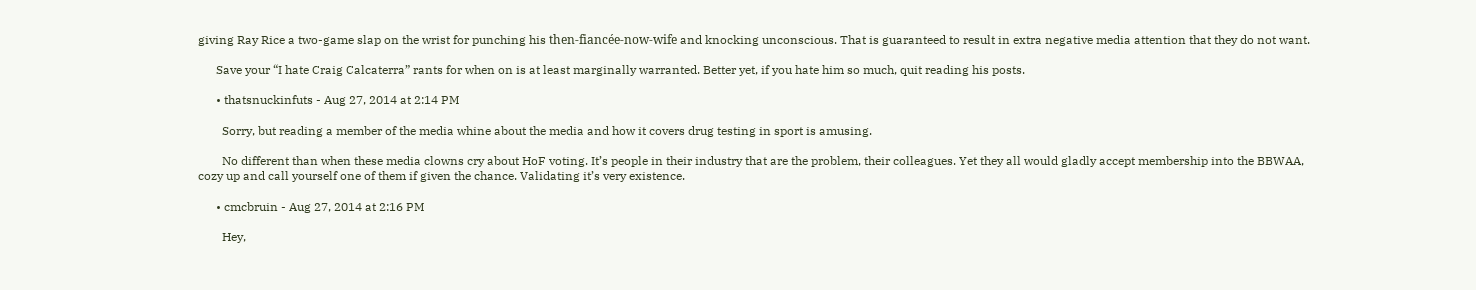giving Ray Rice a two-game slap on the wrist for punching his then-fiancée-now-wife and knocking unconscious. That is guaranteed to result in extra negative media attention that they do not want.

      Save your “I hate Craig Calcaterra” rants for when on is at least marginally warranted. Better yet, if you hate him so much, quit reading his posts.

      • thatsnuckinfuts - Aug 27, 2014 at 2:14 PM

        Sorry, but reading a member of the media whine about the media and how it covers drug testing in sport is amusing.

        No different than when these media clowns cry about HoF voting. It’s people in their industry that are the problem, their colleagues. Yet they all would gladly accept membership into the BBWAA, cozy up and call yourself one of them if given the chance. Validating it’s very existence.

      • cmcbruin - Aug 27, 2014 at 2:16 PM

        Hey,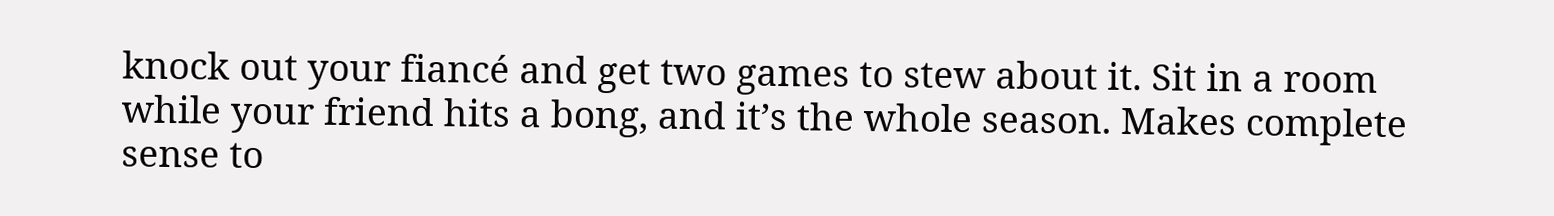knock out your fiancé and get two games to stew about it. Sit in a room while your friend hits a bong, and it’s the whole season. Makes complete sense to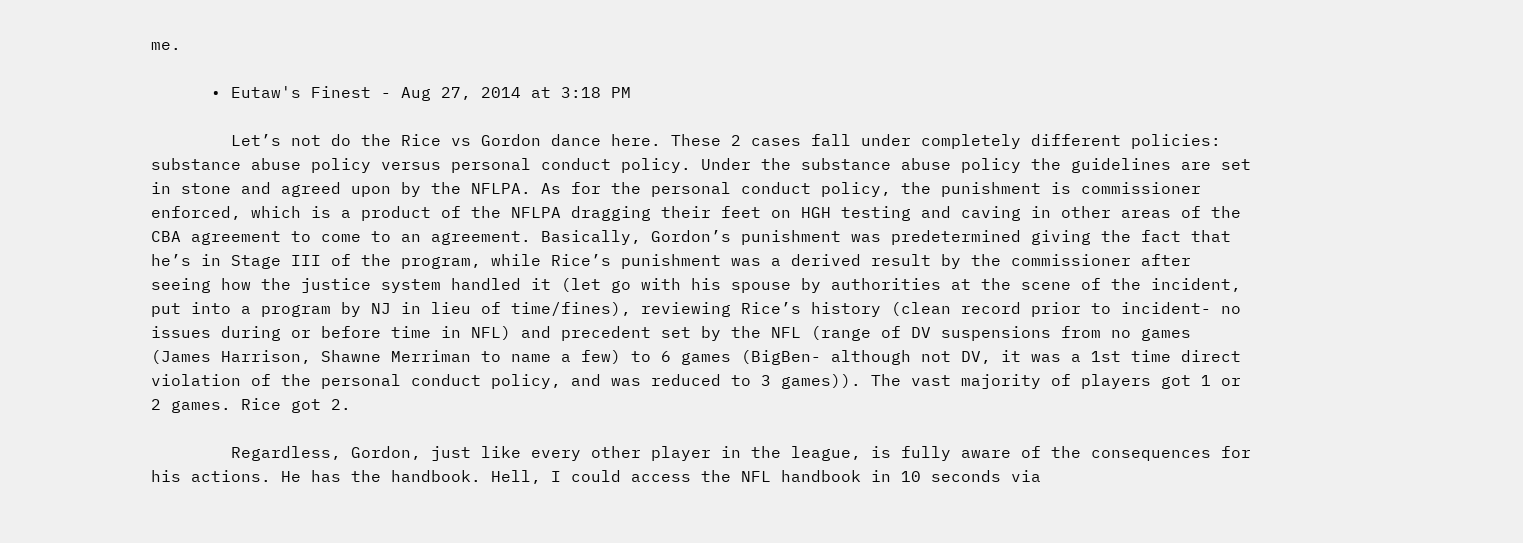me.

      • Eutaw's Finest - Aug 27, 2014 at 3:18 PM

        Let’s not do the Rice vs Gordon dance here. These 2 cases fall under completely different policies: substance abuse policy versus personal conduct policy. Under the substance abuse policy the guidelines are set in stone and agreed upon by the NFLPA. As for the personal conduct policy, the punishment is commissioner enforced, which is a product of the NFLPA dragging their feet on HGH testing and caving in other areas of the CBA agreement to come to an agreement. Basically, Gordon’s punishment was predetermined giving the fact that he’s in Stage III of the program, while Rice’s punishment was a derived result by the commissioner after seeing how the justice system handled it (let go with his spouse by authorities at the scene of the incident, put into a program by NJ in lieu of time/fines), reviewing Rice’s history (clean record prior to incident- no issues during or before time in NFL) and precedent set by the NFL (range of DV suspensions from no games (James Harrison, Shawne Merriman to name a few) to 6 games (BigBen- although not DV, it was a 1st time direct violation of the personal conduct policy, and was reduced to 3 games)). The vast majority of players got 1 or 2 games. Rice got 2.

        Regardless, Gordon, just like every other player in the league, is fully aware of the consequences for his actions. He has the handbook. Hell, I could access the NFL handbook in 10 seconds via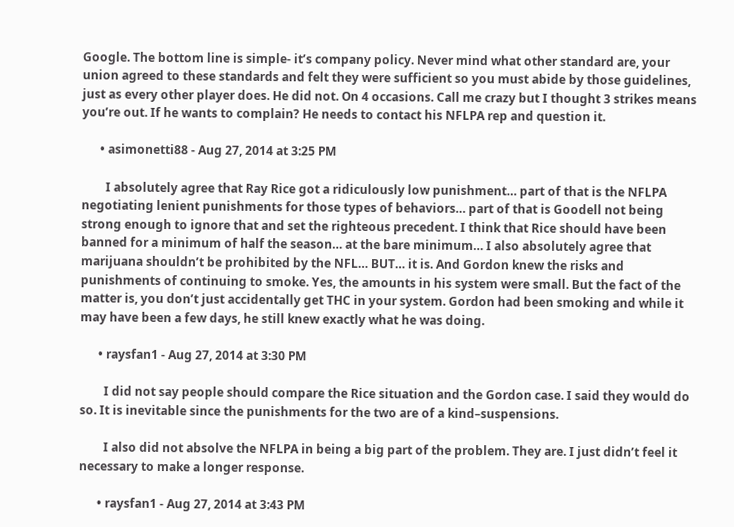Google. The bottom line is simple- it’s company policy. Never mind what other standard are, your union agreed to these standards and felt they were sufficient so you must abide by those guidelines, just as every other player does. He did not. On 4 occasions. Call me crazy but I thought 3 strikes means you’re out. If he wants to complain? He needs to contact his NFLPA rep and question it.

      • asimonetti88 - Aug 27, 2014 at 3:25 PM

        I absolutely agree that Ray Rice got a ridiculously low punishment… part of that is the NFLPA negotiating lenient punishments for those types of behaviors… part of that is Goodell not being strong enough to ignore that and set the righteous precedent. I think that Rice should have been banned for a minimum of half the season… at the bare minimum… I also absolutely agree that marijuana shouldn’t be prohibited by the NFL… BUT… it is. And Gordon knew the risks and punishments of continuing to smoke. Yes, the amounts in his system were small. But the fact of the matter is, you don’t just accidentally get THC in your system. Gordon had been smoking and while it may have been a few days, he still knew exactly what he was doing.

      • raysfan1 - Aug 27, 2014 at 3:30 PM

        I did not say people should compare the Rice situation and the Gordon case. I said they would do so. It is inevitable since the punishments for the two are of a kind–suspensions.

        I also did not absolve the NFLPA in being a big part of the problem. They are. I just didn’t feel it necessary to make a longer response.

      • raysfan1 - Aug 27, 2014 at 3:43 PM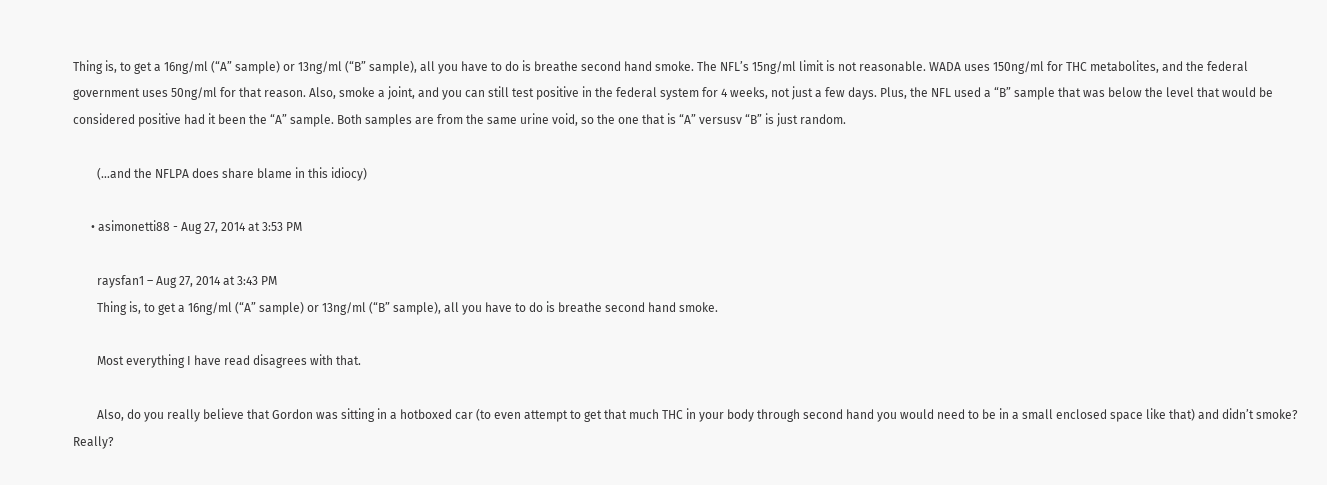Thing is, to get a 16ng/ml (“A” sample) or 13ng/ml (“B” sample), all you have to do is breathe second hand smoke. The NFL’s 15ng/ml limit is not reasonable. WADA uses 150ng/ml for THC metabolites, and the federal government uses 50ng/ml for that reason. Also, smoke a joint, and you can still test positive in the federal system for 4 weeks, not just a few days. Plus, the NFL used a “B” sample that was below the level that would be considered positive had it been the “A” sample. Both samples are from the same urine void, so the one that is “A” versusv “B” is just random.

        (…and the NFLPA does share blame in this idiocy)

      • asimonetti88 - Aug 27, 2014 at 3:53 PM

        raysfan1 – Aug 27, 2014 at 3:43 PM
        Thing is, to get a 16ng/ml (“A” sample) or 13ng/ml (“B” sample), all you have to do is breathe second hand smoke.

        Most everything I have read disagrees with that.

        Also, do you really believe that Gordon was sitting in a hotboxed car (to even attempt to get that much THC in your body through second hand you would need to be in a small enclosed space like that) and didn’t smoke? Really?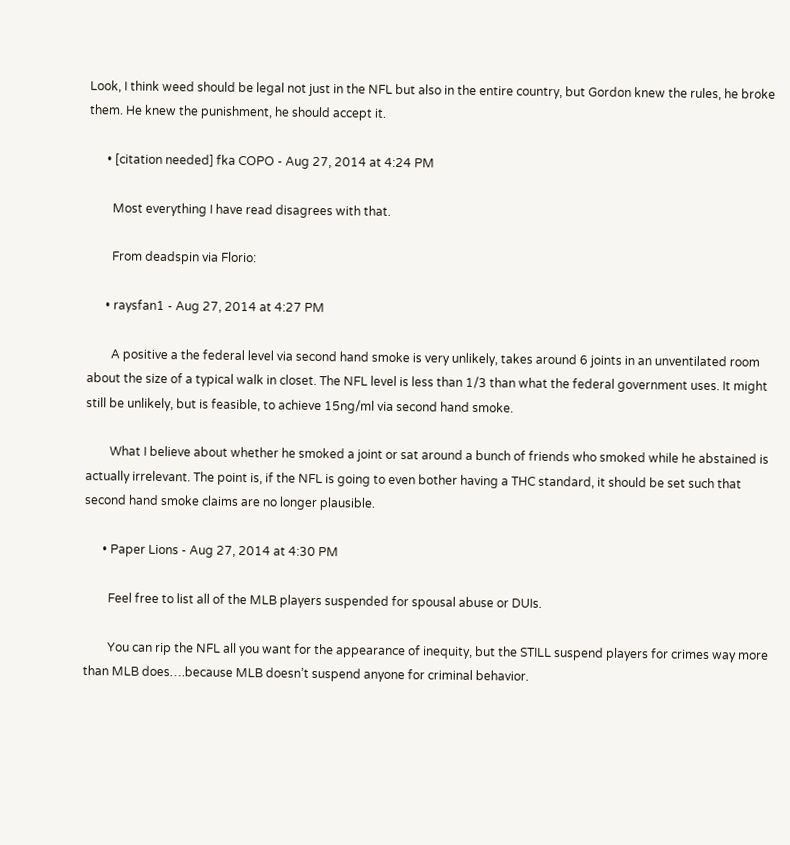Look, I think weed should be legal not just in the NFL but also in the entire country, but Gordon knew the rules, he broke them. He knew the punishment, he should accept it.

      • [citation needed] fka COPO - Aug 27, 2014 at 4:24 PM

        Most everything I have read disagrees with that.

        From deadspin via Florio:

      • raysfan1 - Aug 27, 2014 at 4:27 PM

        A positive a the federal level via second hand smoke is very unlikely, takes around 6 joints in an unventilated room about the size of a typical walk in closet. The NFL level is less than 1/3 than what the federal government uses. It might still be unlikely, but is feasible, to achieve 15ng/ml via second hand smoke.

        What I believe about whether he smoked a joint or sat around a bunch of friends who smoked while he abstained is actually irrelevant. The point is, if the NFL is going to even bother having a THC standard, it should be set such that second hand smoke claims are no longer plausible.

      • Paper Lions - Aug 27, 2014 at 4:30 PM

        Feel free to list all of the MLB players suspended for spousal abuse or DUIs.

        You can rip the NFL all you want for the appearance of inequity, but the STILL suspend players for crimes way more than MLB does….because MLB doesn’t suspend anyone for criminal behavior.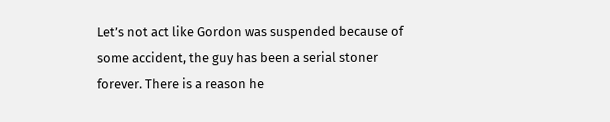Let’s not act like Gordon was suspended because of some accident, the guy has been a serial stoner forever. There is a reason he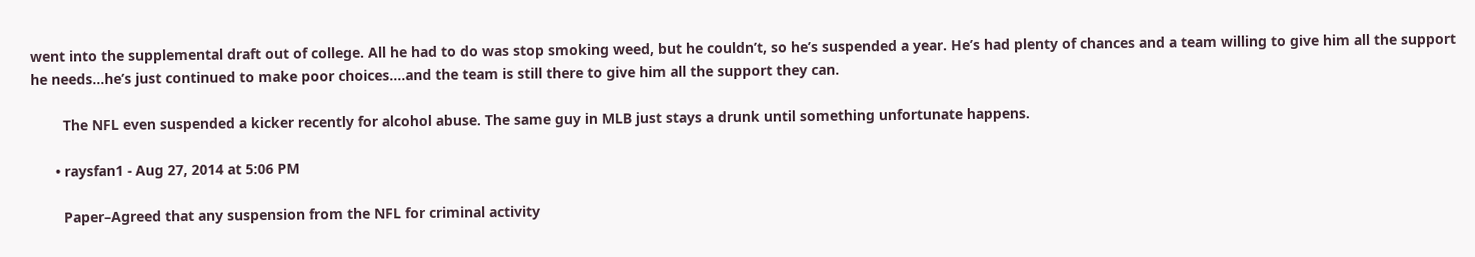went into the supplemental draft out of college. All he had to do was stop smoking weed, but he couldn’t, so he’s suspended a year. He’s had plenty of chances and a team willing to give him all the support he needs…he’s just continued to make poor choices….and the team is still there to give him all the support they can.

        The NFL even suspended a kicker recently for alcohol abuse. The same guy in MLB just stays a drunk until something unfortunate happens.

      • raysfan1 - Aug 27, 2014 at 5:06 PM

        Paper–Agreed that any suspension from the NFL for criminal activity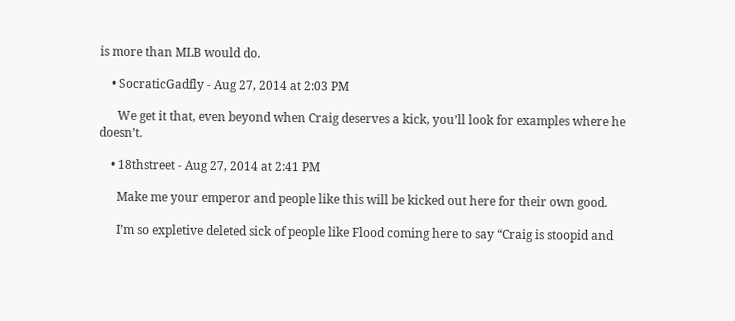is more than MLB would do.

    • SocraticGadfly - Aug 27, 2014 at 2:03 PM

      We get it that, even beyond when Craig deserves a kick, you’ll look for examples where he doesn’t.

    • 18thstreet - Aug 27, 2014 at 2:41 PM

      Make me your emperor and people like this will be kicked out here for their own good.

      I’m so expletive deleted sick of people like Flood coming here to say “Craig is stoopid and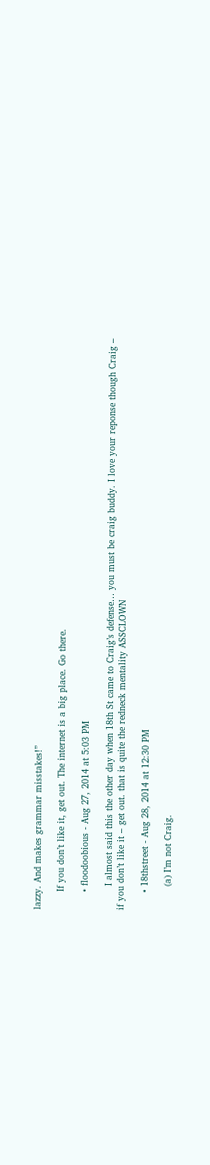lazzy. And makes grammar misstakes!”

      If you don’t like it, get out. The internet is a big place. Go there.

      • floodoobious - Aug 27, 2014 at 5:03 PM

        I almost said this the other day when 18th St came to Craig’s defense… you must be craig buddy. I love your reponse though Craig – if you don’t like it – get out. that is quite the redneck mentality ASSCLOWN

      • 18thstreet - Aug 28, 2014 at 12:30 PM

        (a) I’m not Craig.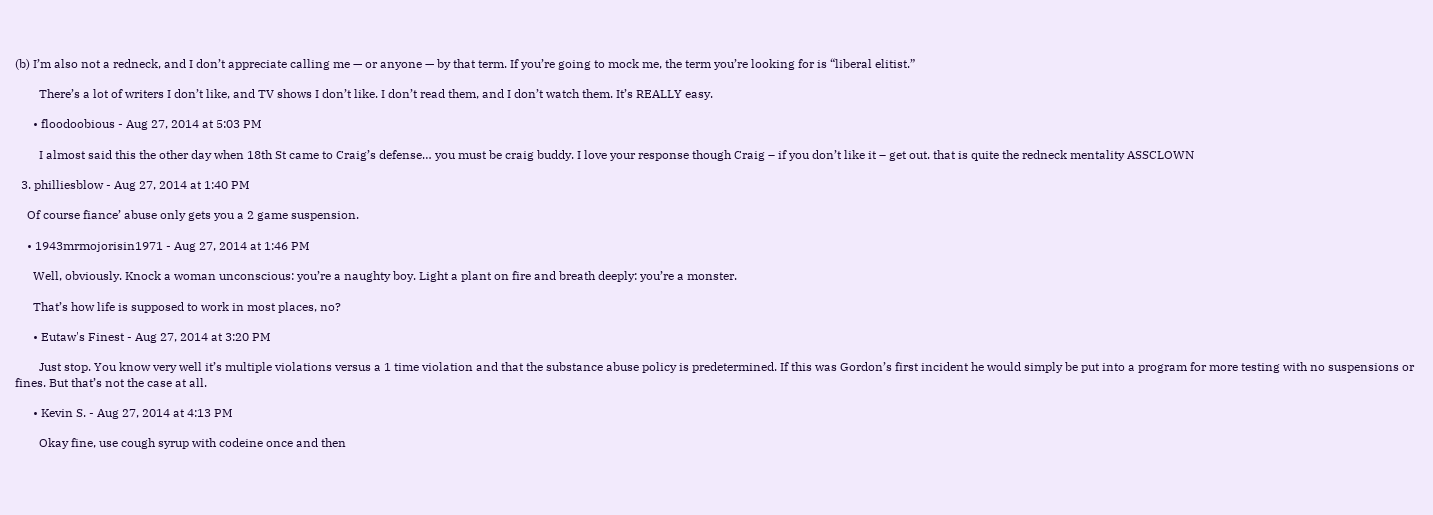(b) I’m also not a redneck, and I don’t appreciate calling me — or anyone — by that term. If you’re going to mock me, the term you’re looking for is “liberal elitist.”

        There’s a lot of writers I don’t like, and TV shows I don’t like. I don’t read them, and I don’t watch them. It’s REALLY easy.

      • floodoobious - Aug 27, 2014 at 5:03 PM

        I almost said this the other day when 18th St came to Craig’s defense… you must be craig buddy. I love your response though Craig – if you don’t like it – get out. that is quite the redneck mentality ASSCLOWN

  3. philliesblow - Aug 27, 2014 at 1:40 PM

    Of course fiance’ abuse only gets you a 2 game suspension.

    • 1943mrmojorisin1971 - Aug 27, 2014 at 1:46 PM

      Well, obviously. Knock a woman unconscious: you’re a naughty boy. Light a plant on fire and breath deeply: you’re a monster.

      That’s how life is supposed to work in most places, no?

      • Eutaw's Finest - Aug 27, 2014 at 3:20 PM

        Just stop. You know very well it’s multiple violations versus a 1 time violation and that the substance abuse policy is predetermined. If this was Gordon’s first incident he would simply be put into a program for more testing with no suspensions or fines. But that’s not the case at all.

      • Kevin S. - Aug 27, 2014 at 4:13 PM

        Okay fine, use cough syrup with codeine once and then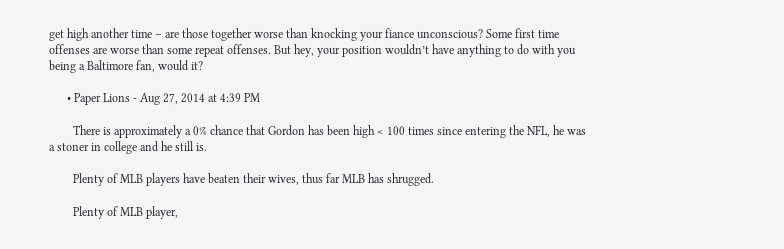get high another time – are those together worse than knocking your fiance unconscious? Some first time offenses are worse than some repeat offenses. But hey, your position wouldn’t have anything to do with you being a Baltimore fan, would it?

      • Paper Lions - Aug 27, 2014 at 4:39 PM

        There is approximately a 0% chance that Gordon has been high < 100 times since entering the NFL, he was a stoner in college and he still is.

        Plenty of MLB players have beaten their wives, thus far MLB has shrugged.

        Plenty of MLB player,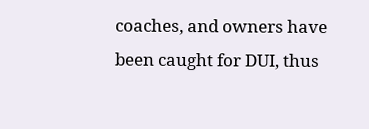coaches, and owners have been caught for DUI, thus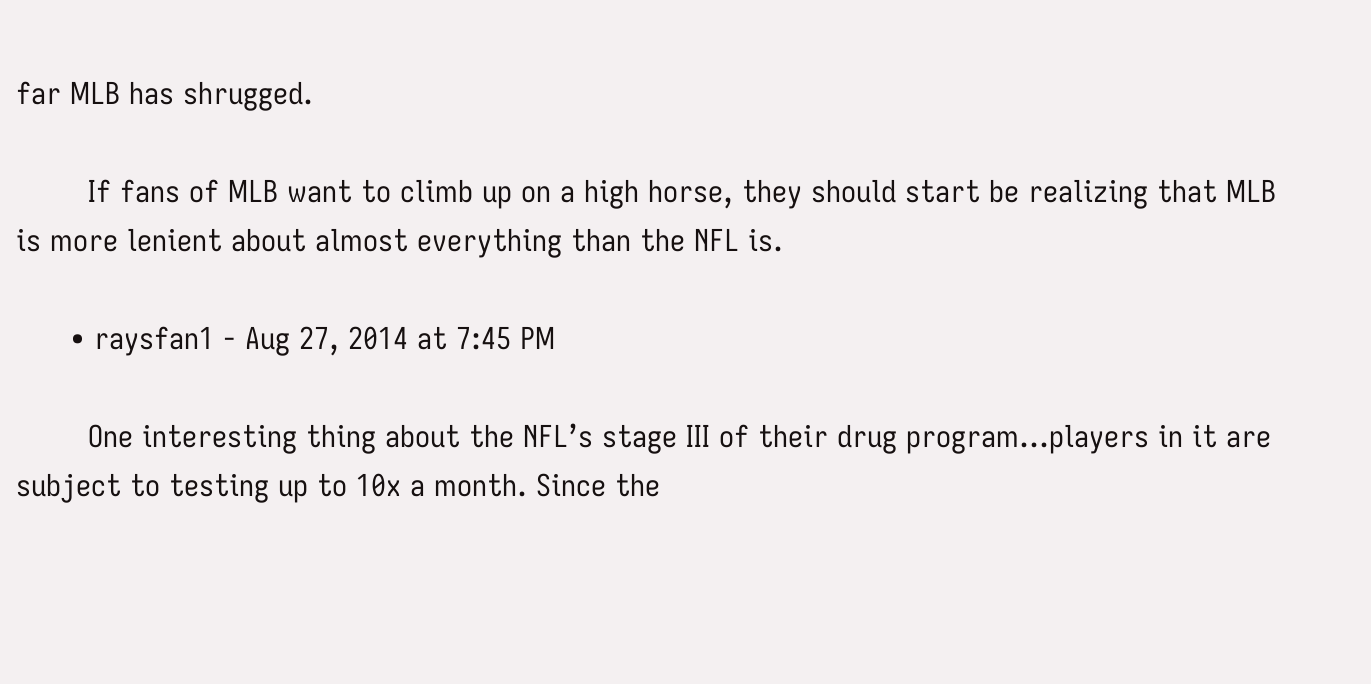far MLB has shrugged.

        If fans of MLB want to climb up on a high horse, they should start be realizing that MLB is more lenient about almost everything than the NFL is.

      • raysfan1 - Aug 27, 2014 at 7:45 PM

        One interesting thing about the NFL’s stage III of their drug program…players in it are subject to testing up to 10x a month. Since the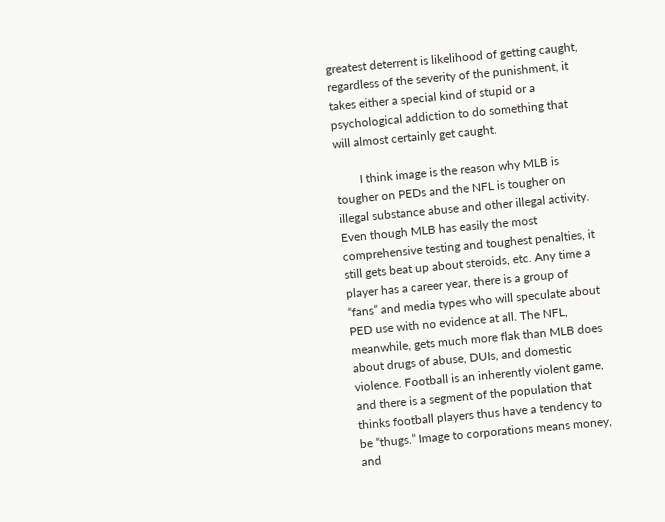greatest deterrent is likelihood of getting caught, regardless of the severity of the punishment, it takes either a special kind of stupid or a psychological addiction to do something that will almost certainly get caught.

        I think image is the reason why MLB is tougher on PEDs and the NFL is tougher on illegal substance abuse and other illegal activity. Even though MLB has easily the most comprehensive testing and toughest penalties, it still gets beat up about steroids, etc. Any time a player has a career year, there is a group of “fans” and media types who will speculate about PED use with no evidence at all. The NFL, meanwhile, gets much more flak than MLB does about drugs of abuse, DUIs, and domestic violence. Football is an inherently violent game, and there is a segment of the population that thinks football players thus have a tendency to be “thugs.” Image to corporations means money, and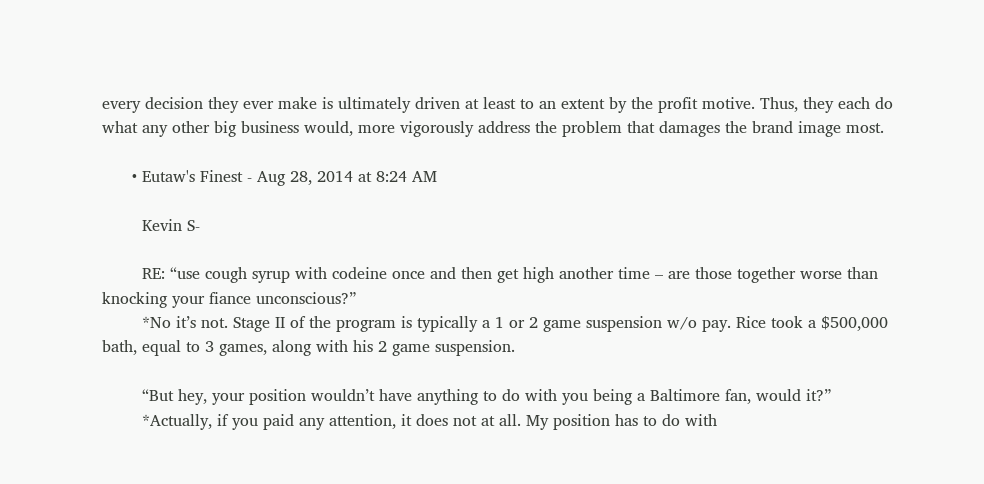every decision they ever make is ultimately driven at least to an extent by the profit motive. Thus, they each do what any other big business would, more vigorously address the problem that damages the brand image most.

      • Eutaw's Finest - Aug 28, 2014 at 8:24 AM

        Kevin S-

        RE: “use cough syrup with codeine once and then get high another time – are those together worse than knocking your fiance unconscious?”
        *No it’s not. Stage II of the program is typically a 1 or 2 game suspension w/o pay. Rice took a $500,000 bath, equal to 3 games, along with his 2 game suspension.

        “But hey, your position wouldn’t have anything to do with you being a Baltimore fan, would it?”
        *Actually, if you paid any attention, it does not at all. My position has to do with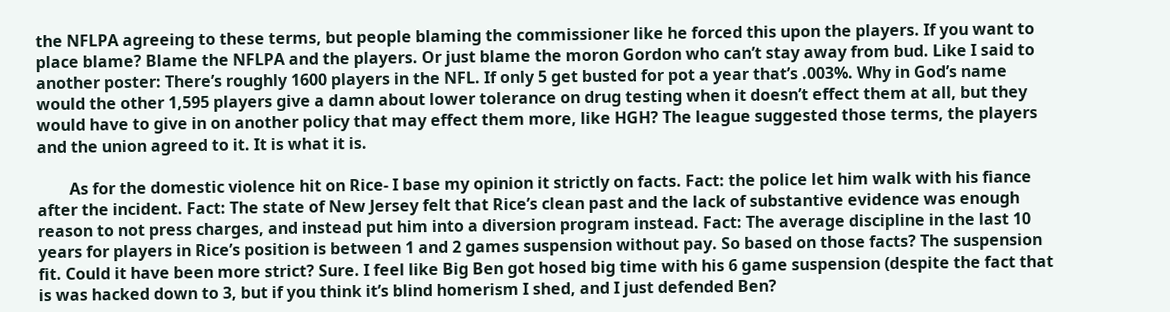the NFLPA agreeing to these terms, but people blaming the commissioner like he forced this upon the players. If you want to place blame? Blame the NFLPA and the players. Or just blame the moron Gordon who can’t stay away from bud. Like I said to another poster: There’s roughly 1600 players in the NFL. If only 5 get busted for pot a year that’s .003%. Why in God’s name would the other 1,595 players give a damn about lower tolerance on drug testing when it doesn’t effect them at all, but they would have to give in on another policy that may effect them more, like HGH? The league suggested those terms, the players and the union agreed to it. It is what it is.

        As for the domestic violence hit on Rice- I base my opinion it strictly on facts. Fact: the police let him walk with his fiance after the incident. Fact: The state of New Jersey felt that Rice’s clean past and the lack of substantive evidence was enough reason to not press charges, and instead put him into a diversion program instead. Fact: The average discipline in the last 10 years for players in Rice’s position is between 1 and 2 games suspension without pay. So based on those facts? The suspension fit. Could it have been more strict? Sure. I feel like Big Ben got hosed big time with his 6 game suspension (despite the fact that is was hacked down to 3, but if you think it’s blind homerism I shed, and I just defended Ben?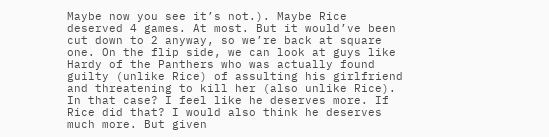Maybe now you see it’s not.). Maybe Rice deserved 4 games. At most. But it would’ve been cut down to 2 anyway, so we’re back at square one. On the flip side, we can look at guys like Hardy of the Panthers who was actually found guilty (unlike Rice) of assulting his girlfriend and threatening to kill her (also unlike Rice). In that case? I feel like he deserves more. If Rice did that? I would also think he deserves much more. But given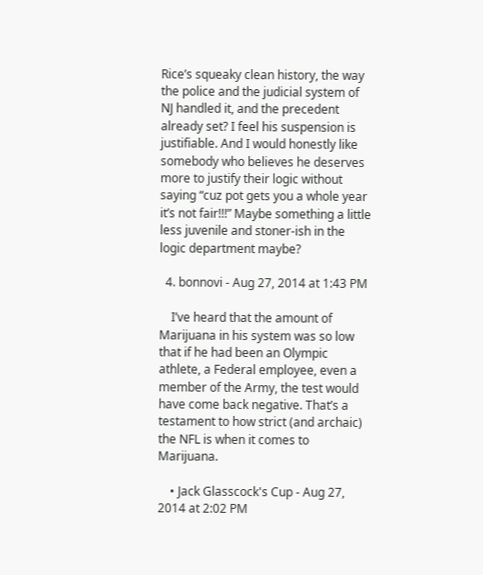Rice’s squeaky clean history, the way the police and the judicial system of NJ handled it, and the precedent already set? I feel his suspension is justifiable. And I would honestly like somebody who believes he deserves more to justify their logic without saying “cuz pot gets you a whole year it’s not fair!!!” Maybe something a little less juvenile and stoner-ish in the logic department maybe?

  4. bonnovi - Aug 27, 2014 at 1:43 PM

    I’ve heard that the amount of Marijuana in his system was so low that if he had been an Olympic athlete, a Federal employee, even a member of the Army, the test would have come back negative. That’s a testament to how strict (and archaic) the NFL is when it comes to Marijuana.

    • Jack Glasscock's Cup - Aug 27, 2014 at 2:02 PM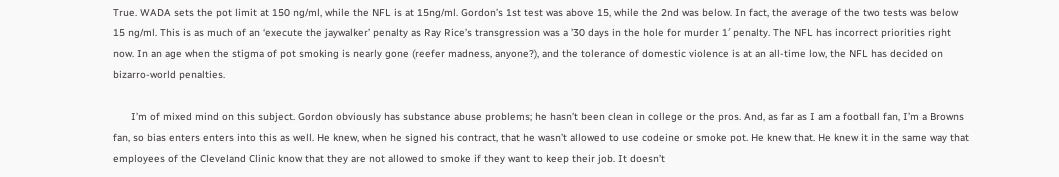True. WADA sets the pot limit at 150 ng/ml, while the NFL is at 15ng/ml. Gordon’s 1st test was above 15, while the 2nd was below. In fact, the average of the two tests was below 15 ng/ml. This is as much of an ‘execute the jaywalker’ penalty as Ray Rice’s transgression was a ’30 days in the hole for murder 1′ penalty. The NFL has incorrect priorities right now. In an age when the stigma of pot smoking is nearly gone (reefer madness, anyone?), and the tolerance of domestic violence is at an all-time low, the NFL has decided on bizarro-world penalties.

      I’m of mixed mind on this subject. Gordon obviously has substance abuse problems; he hasn’t been clean in college or the pros. And, as far as I am a football fan, I’m a Browns fan, so bias enters enters into this as well. He knew, when he signed his contract, that he wasn’t allowed to use codeine or smoke pot. He knew that. He knew it in the same way that employees of the Cleveland Clinic know that they are not allowed to smoke if they want to keep their job. It doesn’t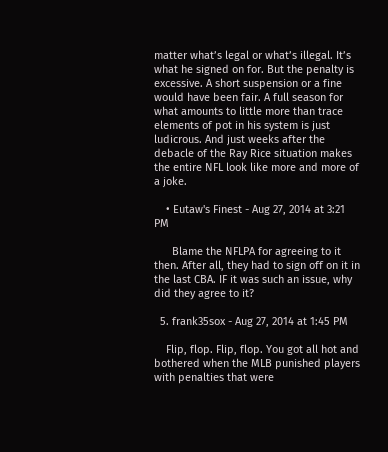matter what’s legal or what’s illegal. It’s what he signed on for. But the penalty is excessive. A short suspension or a fine would have been fair. A full season for what amounts to little more than trace elements of pot in his system is just ludicrous. And just weeks after the debacle of the Ray Rice situation makes the entire NFL look like more and more of a joke.

    • Eutaw's Finest - Aug 27, 2014 at 3:21 PM

      Blame the NFLPA for agreeing to it then. After all, they had to sign off on it in the last CBA. IF it was such an issue, why did they agree to it?

  5. frank35sox - Aug 27, 2014 at 1:45 PM

    Flip, flop. Flip, flop. You got all hot and bothered when the MLB punished players with penalties that were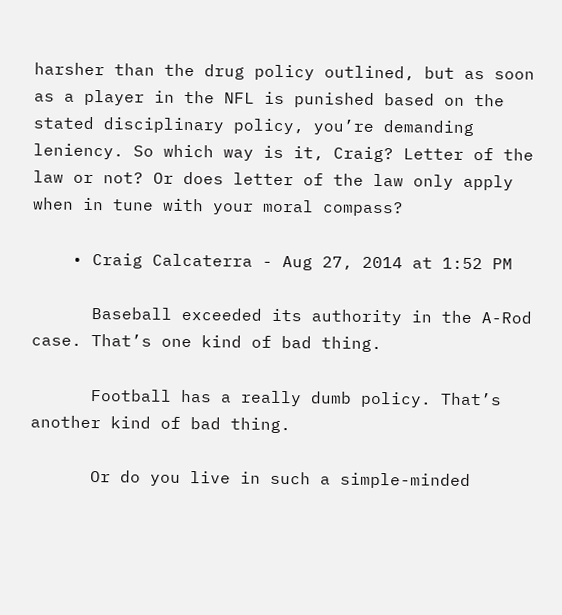harsher than the drug policy outlined, but as soon as a player in the NFL is punished based on the stated disciplinary policy, you’re demanding leniency. So which way is it, Craig? Letter of the law or not? Or does letter of the law only apply when in tune with your moral compass?

    • Craig Calcaterra - Aug 27, 2014 at 1:52 PM

      Baseball exceeded its authority in the A-Rod case. That’s one kind of bad thing.

      Football has a really dumb policy. That’s another kind of bad thing.

      Or do you live in such a simple-minded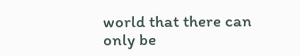world that there can only be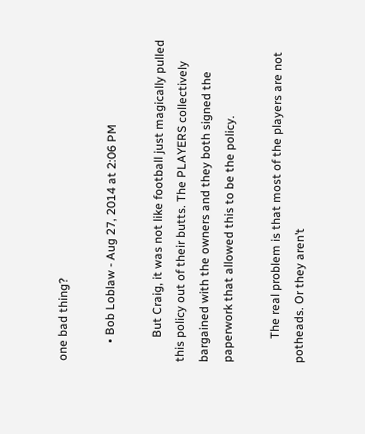one bad thing?

      • Bob Loblaw - Aug 27, 2014 at 2:06 PM

        But Craig, it was not like football just magically pulled this policy out of their butts. The PLAYERS collectively bargained with the owners and they both signed the paperwork that allowed this to be the policy.

        The real problem is that most of the players are not potheads. Or they aren’t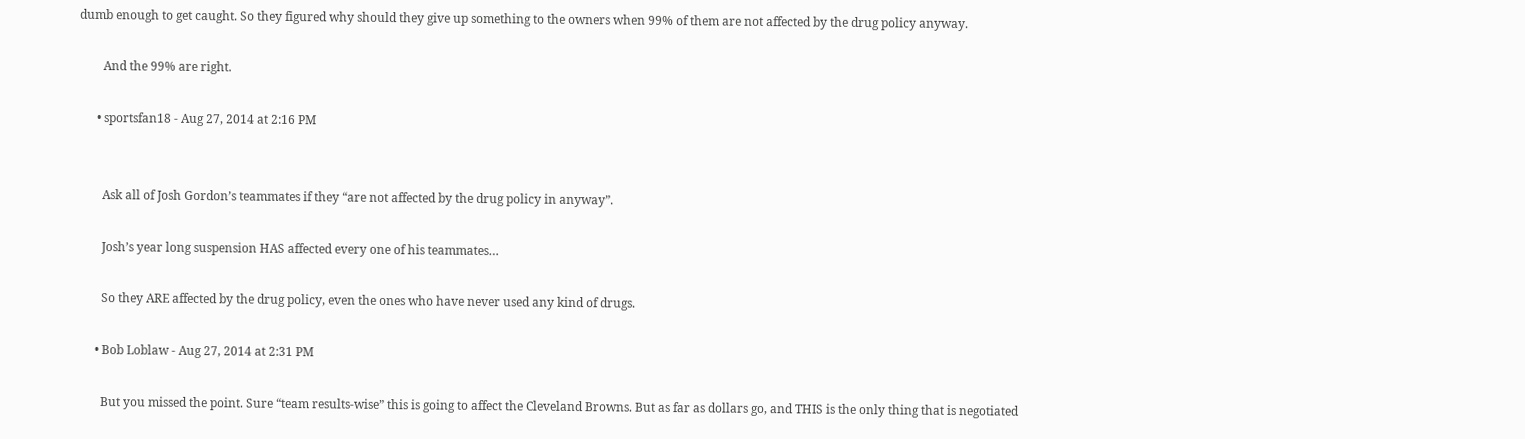dumb enough to get caught. So they figured why should they give up something to the owners when 99% of them are not affected by the drug policy anyway.

        And the 99% are right.

      • sportsfan18 - Aug 27, 2014 at 2:16 PM


        Ask all of Josh Gordon’s teammates if they “are not affected by the drug policy in anyway”.

        Josh’s year long suspension HAS affected every one of his teammates…

        So they ARE affected by the drug policy, even the ones who have never used any kind of drugs.

      • Bob Loblaw - Aug 27, 2014 at 2:31 PM

        But you missed the point. Sure “team results-wise” this is going to affect the Cleveland Browns. But as far as dollars go, and THIS is the only thing that is negotiated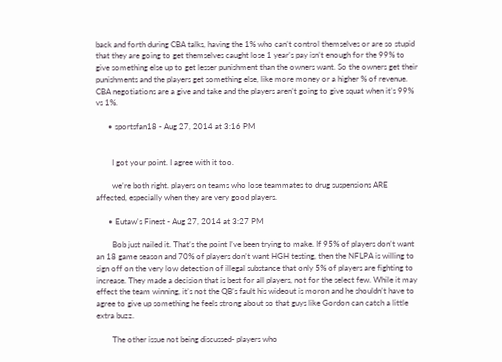back and forth during CBA talks, having the 1% who can’t control themselves or are so stupid that they are going to get themselves caught lose 1 year’s pay isn’t enough for the 99% to give something else up to get lesser punishment than the owners want. So the owners get their punishments and the players get something else, like more money or a higher % of revenue. CBA negotiations are a give and take and the players aren’t going to give squat when it’s 99% vs 1%.

      • sportsfan18 - Aug 27, 2014 at 3:16 PM


        I got your point. I agree with it too.

        we’re both right. players on teams who lose teammates to drug suspensions ARE affected, especially when they are very good players.

      • Eutaw's Finest - Aug 27, 2014 at 3:27 PM

        Bob just nailed it. That’s the point I’ve been trying to make. If 95% of players don’t want an 18 game season and 70% of players don’t want HGH testing, then the NFLPA is willing to sign off on the very low detection of illegal substance that only 5% of players are fighting to increase. They made a decision that is best for all players, not for the select few. While it may effect the team winning, it’s not the QB’s fault his wideout is moron and he shouldn’t have to agree to give up something he feels strong about so that guys like Gordon can catch a little extra buzz.

        The other issue not being discussed- players who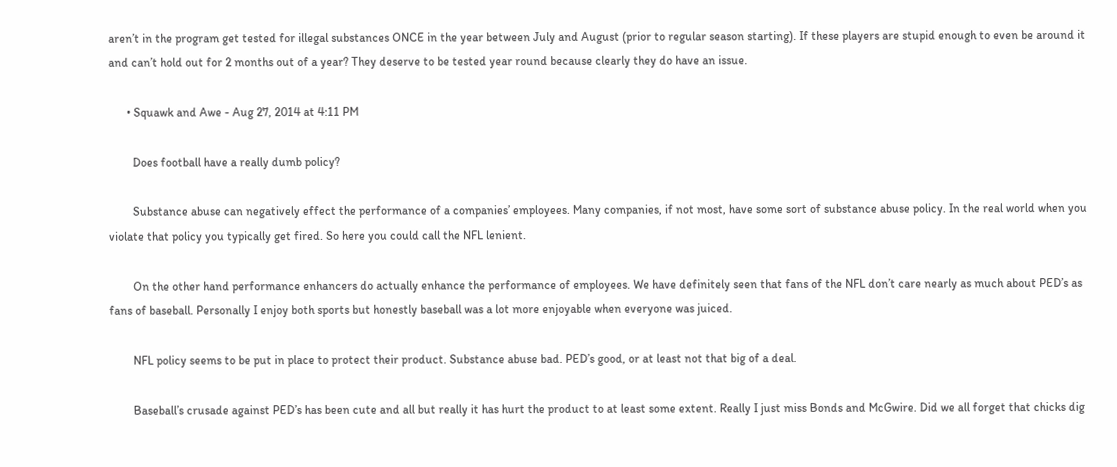aren’t in the program get tested for illegal substances ONCE in the year between July and August (prior to regular season starting). If these players are stupid enough to even be around it and can’t hold out for 2 months out of a year? They deserve to be tested year round because clearly they do have an issue.

      • Squawk and Awe - Aug 27, 2014 at 4:11 PM

        Does football have a really dumb policy?

        Substance abuse can negatively effect the performance of a companies’ employees. Many companies, if not most, have some sort of substance abuse policy. In the real world when you violate that policy you typically get fired. So here you could call the NFL lenient.

        On the other hand performance enhancers do actually enhance the performance of employees. We have definitely seen that fans of the NFL don’t care nearly as much about PED’s as fans of baseball. Personally I enjoy both sports but honestly baseball was a lot more enjoyable when everyone was juiced.

        NFL policy seems to be put in place to protect their product. Substance abuse bad. PED’s good, or at least not that big of a deal.

        Baseball’s crusade against PED’s has been cute and all but really it has hurt the product to at least some extent. Really I just miss Bonds and McGwire. Did we all forget that chicks dig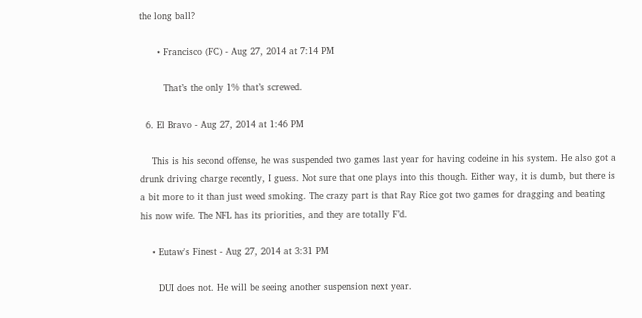the long ball?

      • Francisco (FC) - Aug 27, 2014 at 7:14 PM

        That’s the only 1% that’s screwed.

  6. El Bravo - Aug 27, 2014 at 1:46 PM

    This is his second offense, he was suspended two games last year for having codeine in his system. He also got a drunk driving charge recently, I guess. Not sure that one plays into this though. Either way, it is dumb, but there is a bit more to it than just weed smoking. The crazy part is that Ray Rice got two games for dragging and beating his now wife. The NFL has its priorities, and they are totally F’d.

    • Eutaw's Finest - Aug 27, 2014 at 3:31 PM

      DUI does not. He will be seeing another suspension next year.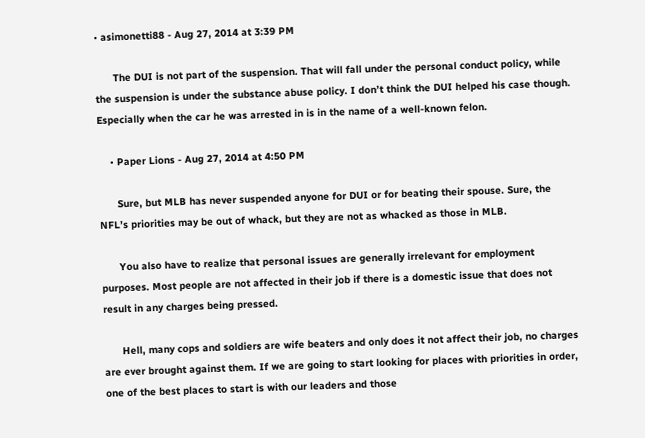• asimonetti88 - Aug 27, 2014 at 3:39 PM

      The DUI is not part of the suspension. That will fall under the personal conduct policy, while the suspension is under the substance abuse policy. I don’t think the DUI helped his case though. Especially when the car he was arrested in is in the name of a well-known felon.

    • Paper Lions - Aug 27, 2014 at 4:50 PM

      Sure, but MLB has never suspended anyone for DUI or for beating their spouse. Sure, the NFL’s priorities may be out of whack, but they are not as whacked as those in MLB.

      You also have to realize that personal issues are generally irrelevant for employment purposes. Most people are not affected in their job if there is a domestic issue that does not result in any charges being pressed.

      Hell, many cops and soldiers are wife beaters and only does it not affect their job, no charges are ever brought against them. If we are going to start looking for places with priorities in order, one of the best places to start is with our leaders and those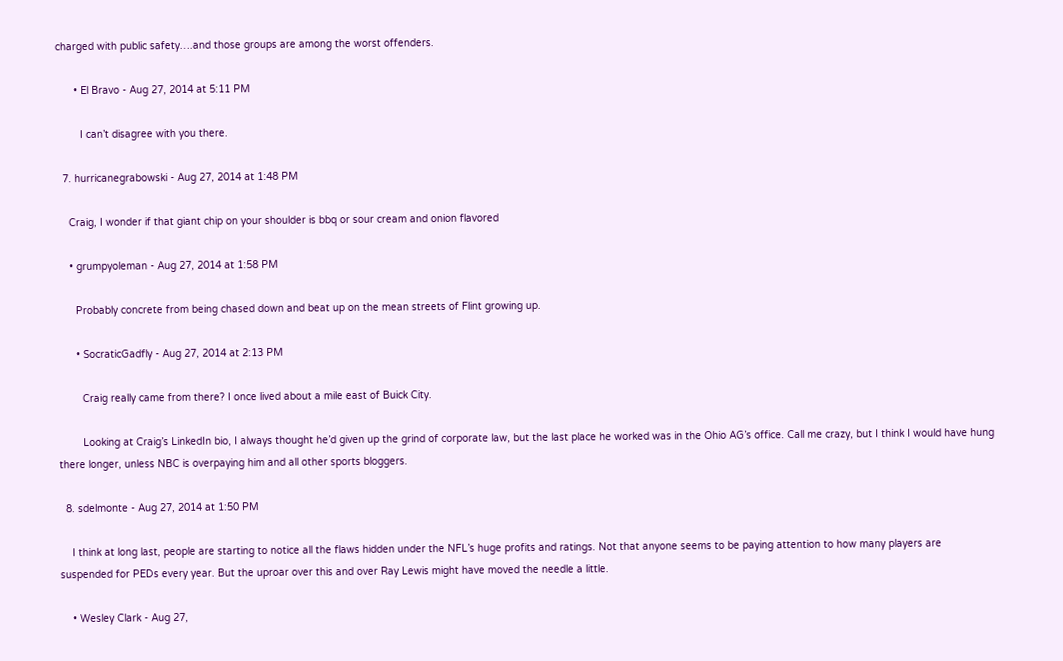charged with public safety….and those groups are among the worst offenders.

      • El Bravo - Aug 27, 2014 at 5:11 PM

        I can’t disagree with you there.

  7. hurricanegrabowski - Aug 27, 2014 at 1:48 PM

    Craig, I wonder if that giant chip on your shoulder is bbq or sour cream and onion flavored

    • grumpyoleman - Aug 27, 2014 at 1:58 PM

      Probably concrete from being chased down and beat up on the mean streets of Flint growing up.

      • SocraticGadfly - Aug 27, 2014 at 2:13 PM

        Craig really came from there? I once lived about a mile east of Buick City.

        Looking at Craig’s LinkedIn bio, I always thought he’d given up the grind of corporate law, but the last place he worked was in the Ohio AG’s office. Call me crazy, but I think I would have hung there longer, unless NBC is overpaying him and all other sports bloggers.

  8. sdelmonte - Aug 27, 2014 at 1:50 PM

    I think at long last, people are starting to notice all the flaws hidden under the NFL’s huge profits and ratings. Not that anyone seems to be paying attention to how many players are suspended for PEDs every year. But the uproar over this and over Ray Lewis might have moved the needle a little.

    • Wesley Clark - Aug 27,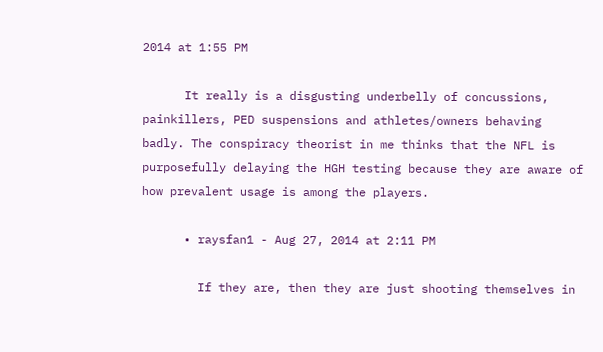2014 at 1:55 PM

      It really is a disgusting underbelly of concussions, painkillers, PED suspensions and athletes/owners behaving badly. The conspiracy theorist in me thinks that the NFL is purposefully delaying the HGH testing because they are aware of how prevalent usage is among the players.

      • raysfan1 - Aug 27, 2014 at 2:11 PM

        If they are, then they are just shooting themselves in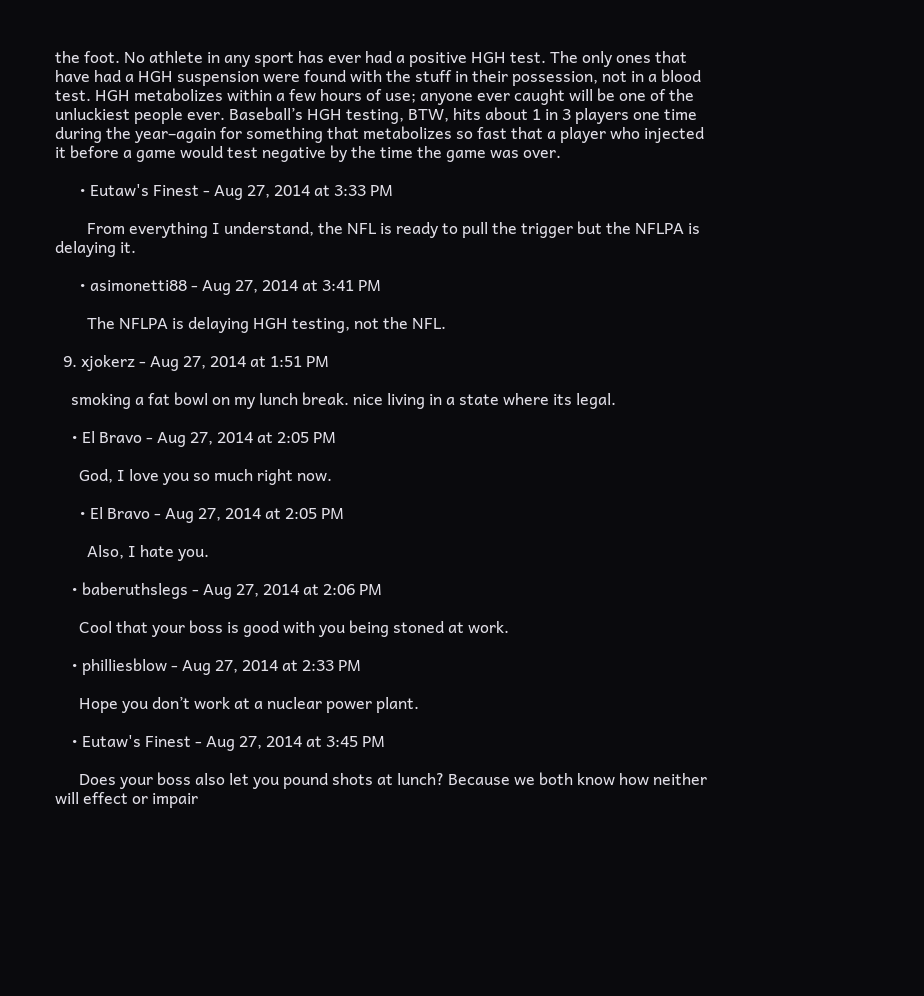the foot. No athlete in any sport has ever had a positive HGH test. The only ones that have had a HGH suspension were found with the stuff in their possession, not in a blood test. HGH metabolizes within a few hours of use; anyone ever caught will be one of the unluckiest people ever. Baseball’s HGH testing, BTW, hits about 1 in 3 players one time during the year–again for something that metabolizes so fast that a player who injected it before a game would test negative by the time the game was over.

      • Eutaw's Finest - Aug 27, 2014 at 3:33 PM

        From everything I understand, the NFL is ready to pull the trigger but the NFLPA is delaying it.

      • asimonetti88 - Aug 27, 2014 at 3:41 PM

        The NFLPA is delaying HGH testing, not the NFL.

  9. xjokerz - Aug 27, 2014 at 1:51 PM

    smoking a fat bowl on my lunch break. nice living in a state where its legal.

    • El Bravo - Aug 27, 2014 at 2:05 PM

      God, I love you so much right now.

      • El Bravo - Aug 27, 2014 at 2:05 PM

        Also, I hate you.

    • baberuthslegs - Aug 27, 2014 at 2:06 PM

      Cool that your boss is good with you being stoned at work.

    • philliesblow - Aug 27, 2014 at 2:33 PM

      Hope you don’t work at a nuclear power plant.

    • Eutaw's Finest - Aug 27, 2014 at 3:45 PM

      Does your boss also let you pound shots at lunch? Because we both know how neither will effect or impair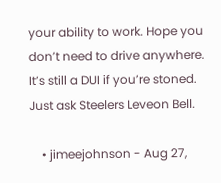your ability to work. Hope you don’t need to drive anywhere. It’s still a DUI if you’re stoned. Just ask Steelers Leveon Bell.

    • jimeejohnson - Aug 27,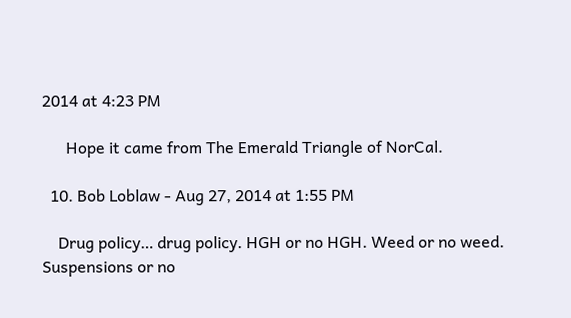2014 at 4:23 PM

      Hope it came from The Emerald Triangle of NorCal.

  10. Bob Loblaw - Aug 27, 2014 at 1:55 PM

    Drug policy… drug policy. HGH or no HGH. Weed or no weed. Suspensions or no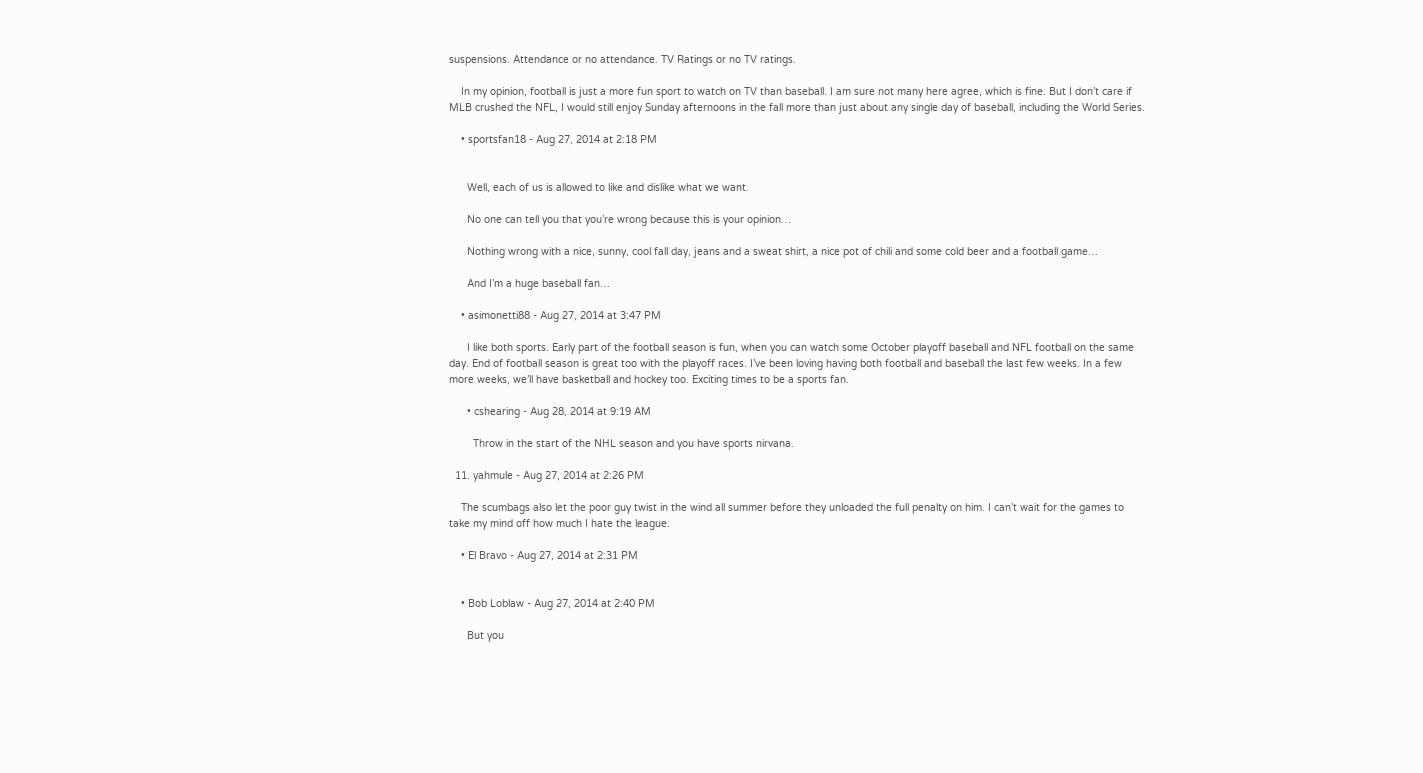suspensions. Attendance or no attendance. TV Ratings or no TV ratings.

    In my opinion, football is just a more fun sport to watch on TV than baseball. I am sure not many here agree, which is fine. But I don’t care if MLB crushed the NFL, I would still enjoy Sunday afternoons in the fall more than just about any single day of baseball, including the World Series.

    • sportsfan18 - Aug 27, 2014 at 2:18 PM


      Well, each of us is allowed to like and dislike what we want.

      No one can tell you that you’re wrong because this is your opinion…

      Nothing wrong with a nice, sunny, cool fall day, jeans and a sweat shirt, a nice pot of chili and some cold beer and a football game…

      And I’m a huge baseball fan…

    • asimonetti88 - Aug 27, 2014 at 3:47 PM

      I like both sports. Early part of the football season is fun, when you can watch some October playoff baseball and NFL football on the same day. End of football season is great too with the playoff races. I’ve been loving having both football and baseball the last few weeks. In a few more weeks, we’ll have basketball and hockey too. Exciting times to be a sports fan.

      • cshearing - Aug 28, 2014 at 9:19 AM

        Throw in the start of the NHL season and you have sports nirvana.

  11. yahmule - Aug 27, 2014 at 2:26 PM

    The scumbags also let the poor guy twist in the wind all summer before they unloaded the full penalty on him. I can’t wait for the games to take my mind off how much I hate the league.

    • El Bravo - Aug 27, 2014 at 2:31 PM


    • Bob Loblaw - Aug 27, 2014 at 2:40 PM

      But you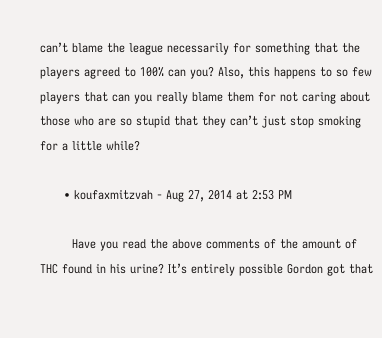can’t blame the league necessarily for something that the players agreed to 100% can you? Also, this happens to so few players that can you really blame them for not caring about those who are so stupid that they can’t just stop smoking for a little while?

      • koufaxmitzvah - Aug 27, 2014 at 2:53 PM

        Have you read the above comments of the amount of THC found in his urine? It’s entirely possible Gordon got that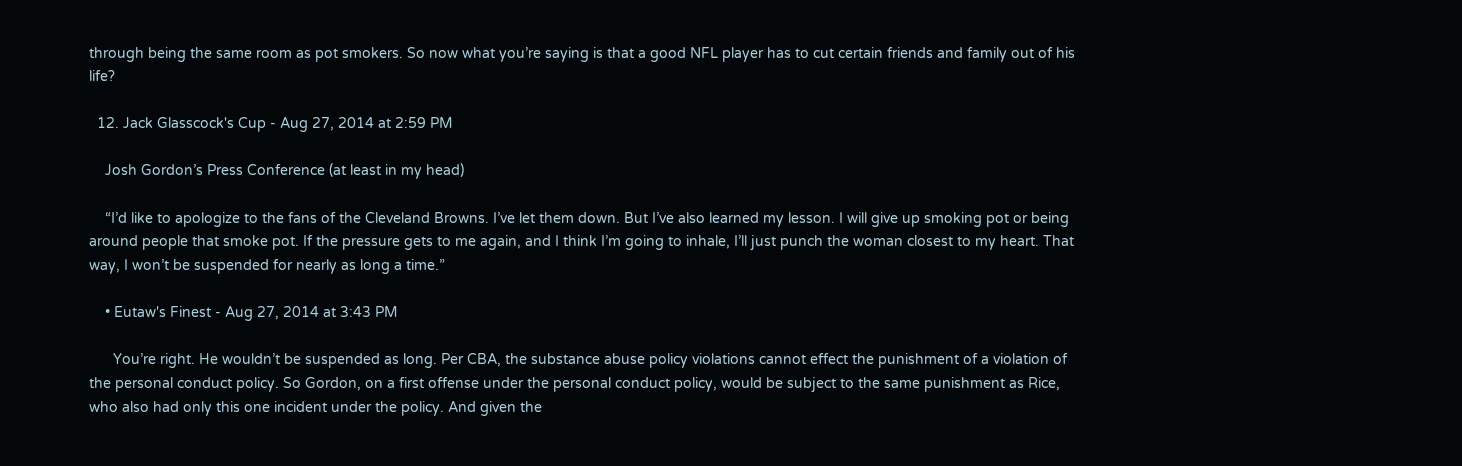through being the same room as pot smokers. So now what you’re saying is that a good NFL player has to cut certain friends and family out of his life?

  12. Jack Glasscock's Cup - Aug 27, 2014 at 2:59 PM

    Josh Gordon’s Press Conference (at least in my head)

    “I’d like to apologize to the fans of the Cleveland Browns. I’ve let them down. But I’ve also learned my lesson. I will give up smoking pot or being around people that smoke pot. If the pressure gets to me again, and I think I’m going to inhale, I’ll just punch the woman closest to my heart. That way, I won’t be suspended for nearly as long a time.”

    • Eutaw's Finest - Aug 27, 2014 at 3:43 PM

      You’re right. He wouldn’t be suspended as long. Per CBA, the substance abuse policy violations cannot effect the punishment of a violation of the personal conduct policy. So Gordon, on a first offense under the personal conduct policy, would be subject to the same punishment as Rice, who also had only this one incident under the policy. And given the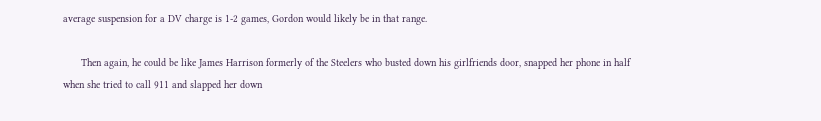average suspension for a DV charge is 1-2 games, Gordon would likely be in that range.

      Then again, he could be like James Harrison formerly of the Steelers who busted down his girlfriends door, snapped her phone in half when she tried to call 911 and slapped her down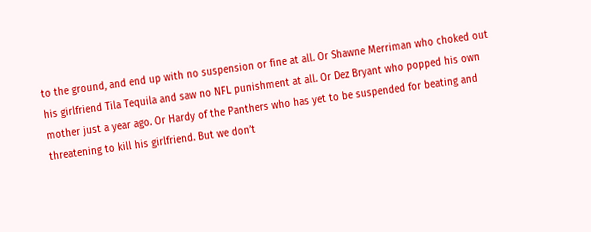to the ground, and end up with no suspension or fine at all. Or Shawne Merriman who choked out his girlfriend Tila Tequila and saw no NFL punishment at all. Or Dez Bryant who popped his own mother just a year ago. Or Hardy of the Panthers who has yet to be suspended for beating and threatening to kill his girlfriend. But we don’t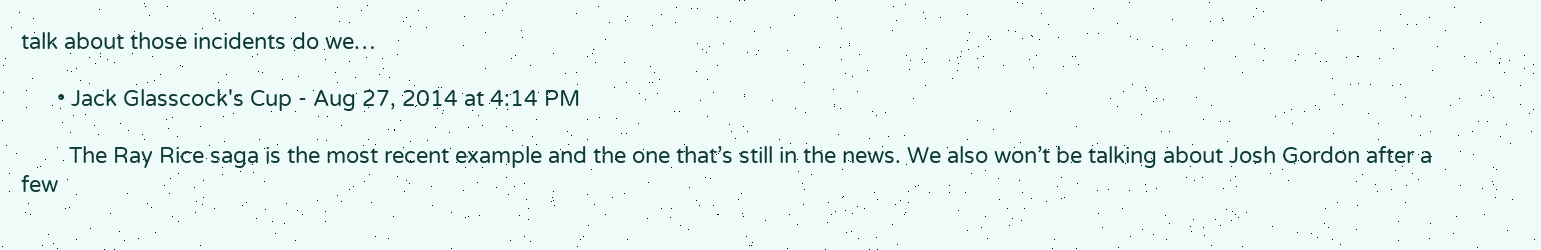talk about those incidents do we…

      • Jack Glasscock's Cup - Aug 27, 2014 at 4:14 PM

        The Ray Rice saga is the most recent example and the one that’s still in the news. We also won’t be talking about Josh Gordon after a few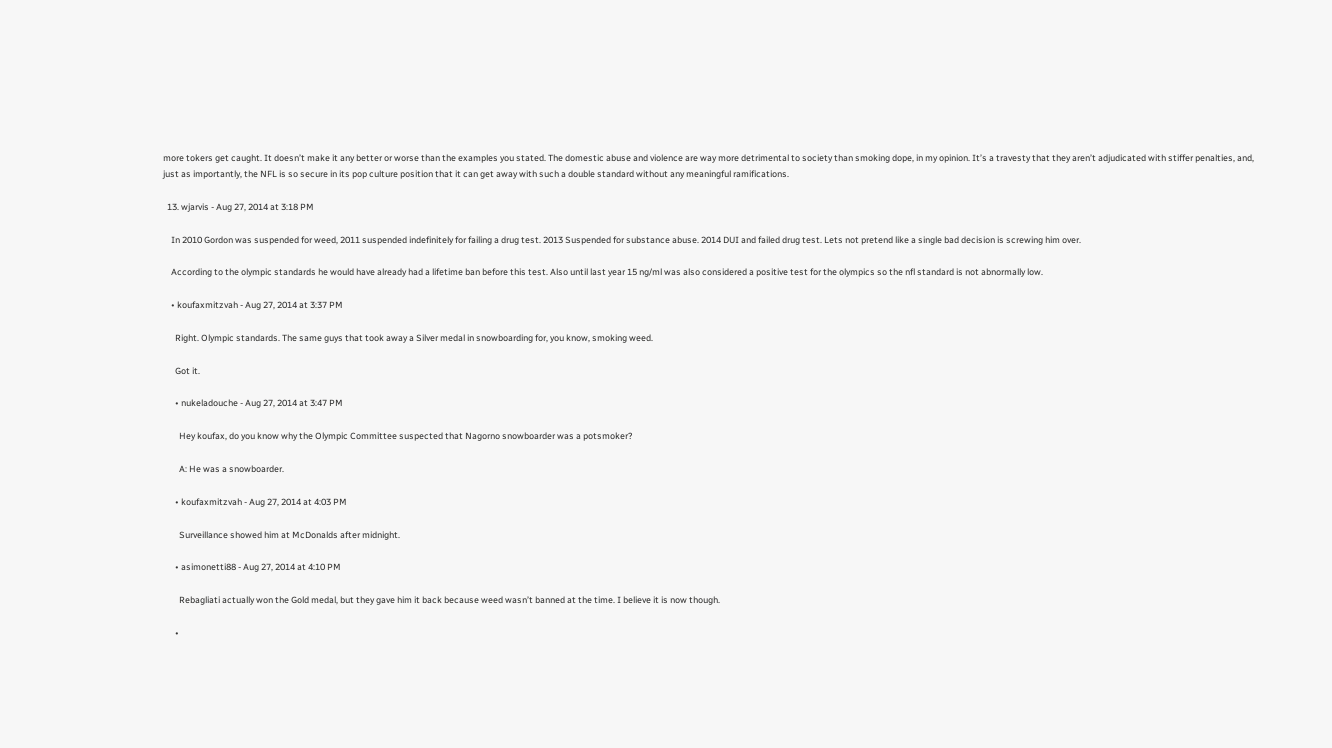more tokers get caught. It doesn’t make it any better or worse than the examples you stated. The domestic abuse and violence are way more detrimental to society than smoking dope, in my opinion. It’s a travesty that they aren’t adjudicated with stiffer penalties, and, just as importantly, the NFL is so secure in its pop culture position that it can get away with such a double standard without any meaningful ramifications.

  13. wjarvis - Aug 27, 2014 at 3:18 PM

    In 2010 Gordon was suspended for weed, 2011 suspended indefinitely for failing a drug test. 2013 Suspended for substance abuse. 2014 DUI and failed drug test. Lets not pretend like a single bad decision is screwing him over.

    According to the olympic standards he would have already had a lifetime ban before this test. Also until last year 15 ng/ml was also considered a positive test for the olympics so the nfl standard is not abnormally low.

    • koufaxmitzvah - Aug 27, 2014 at 3:37 PM

      Right. Olympic standards. The same guys that took away a Silver medal in snowboarding for, you know, smoking weed.

      Got it.

      • nukeladouche - Aug 27, 2014 at 3:47 PM

        Hey koufax, do you know why the Olympic Committee suspected that Nagorno snowboarder was a potsmoker?

        A: He was a snowboarder.

      • koufaxmitzvah - Aug 27, 2014 at 4:03 PM

        Surveillance showed him at McDonalds after midnight.

      • asimonetti88 - Aug 27, 2014 at 4:10 PM

        Rebagliati actually won the Gold medal, but they gave him it back because weed wasn’t banned at the time. I believe it is now though.

      •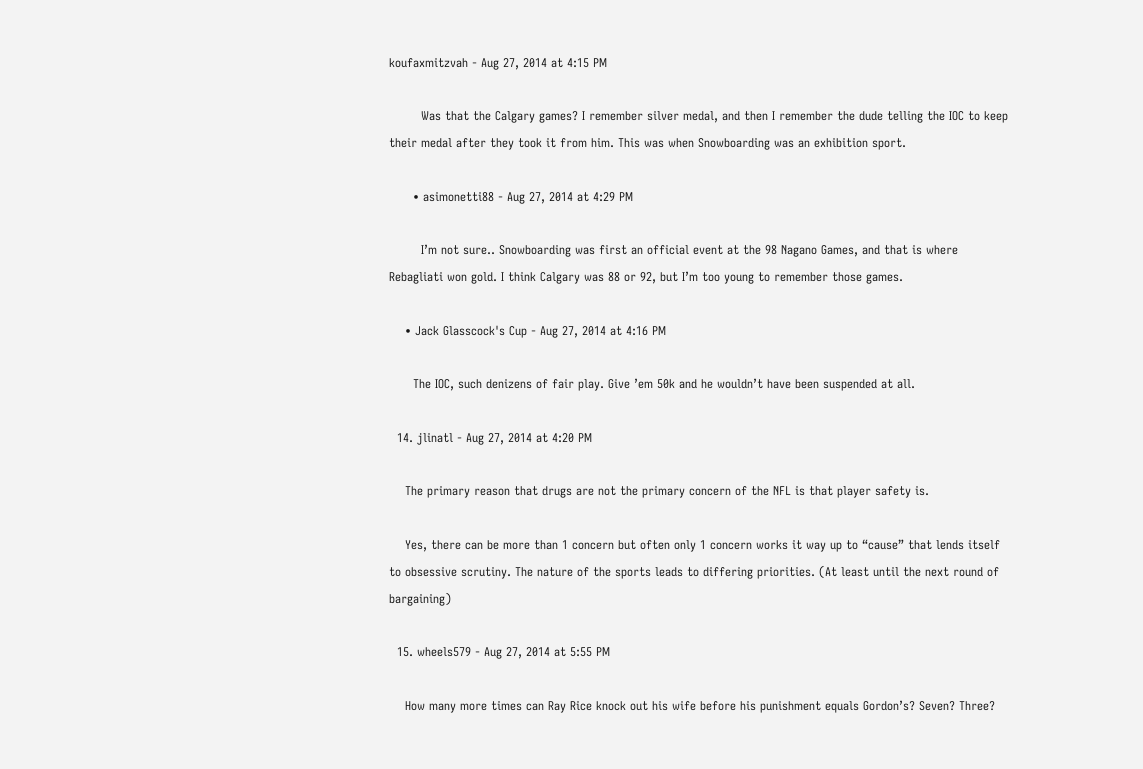koufaxmitzvah - Aug 27, 2014 at 4:15 PM

        Was that the Calgary games? I remember silver medal, and then I remember the dude telling the IOC to keep their medal after they took it from him. This was when Snowboarding was an exhibition sport.

      • asimonetti88 - Aug 27, 2014 at 4:29 PM

        I’m not sure.. Snowboarding was first an official event at the 98 Nagano Games, and that is where Rebagliati won gold. I think Calgary was 88 or 92, but I’m too young to remember those games.

    • Jack Glasscock's Cup - Aug 27, 2014 at 4:16 PM

      The IOC, such denizens of fair play. Give ’em 50k and he wouldn’t have been suspended at all.

  14. jlinatl - Aug 27, 2014 at 4:20 PM

    The primary reason that drugs are not the primary concern of the NFL is that player safety is.

    Yes, there can be more than 1 concern but often only 1 concern works it way up to “cause” that lends itself to obsessive scrutiny. The nature of the sports leads to differing priorities. (At least until the next round of bargaining)

  15. wheels579 - Aug 27, 2014 at 5:55 PM

    How many more times can Ray Rice knock out his wife before his punishment equals Gordon’s? Seven? Three?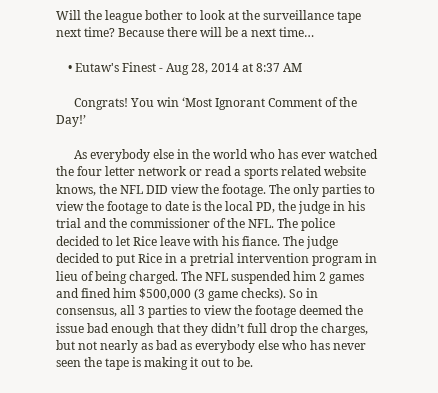Will the league bother to look at the surveillance tape next time? Because there will be a next time…

    • Eutaw's Finest - Aug 28, 2014 at 8:37 AM

      Congrats! You win ‘Most Ignorant Comment of the Day!’

      As everybody else in the world who has ever watched the four letter network or read a sports related website knows, the NFL DID view the footage. The only parties to view the footage to date is the local PD, the judge in his trial and the commissioner of the NFL. The police decided to let Rice leave with his fiance. The judge decided to put Rice in a pretrial intervention program in lieu of being charged. The NFL suspended him 2 games and fined him $500,000 (3 game checks). So in consensus, all 3 parties to view the footage deemed the issue bad enough that they didn’t full drop the charges, but not nearly as bad as everybody else who has never seen the tape is making it out to be.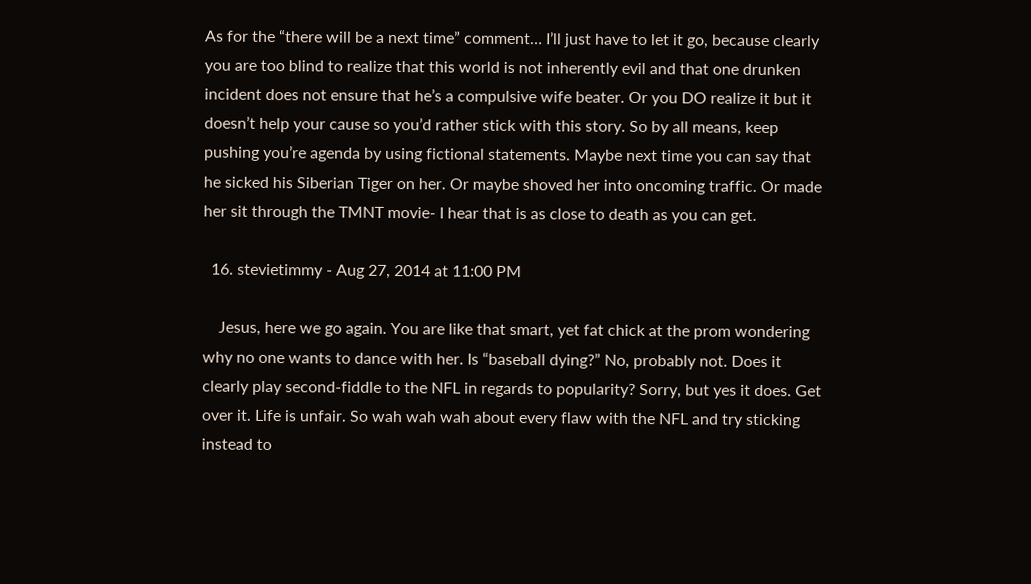As for the “there will be a next time” comment… I’ll just have to let it go, because clearly you are too blind to realize that this world is not inherently evil and that one drunken incident does not ensure that he’s a compulsive wife beater. Or you DO realize it but it doesn’t help your cause so you’d rather stick with this story. So by all means, keep pushing you’re agenda by using fictional statements. Maybe next time you can say that he sicked his Siberian Tiger on her. Or maybe shoved her into oncoming traffic. Or made her sit through the TMNT movie- I hear that is as close to death as you can get.

  16. stevietimmy - Aug 27, 2014 at 11:00 PM

    Jesus, here we go again. You are like that smart, yet fat chick at the prom wondering why no one wants to dance with her. Is “baseball dying?” No, probably not. Does it clearly play second-fiddle to the NFL in regards to popularity? Sorry, but yes it does. Get over it. Life is unfair. So wah wah wah about every flaw with the NFL and try sticking instead to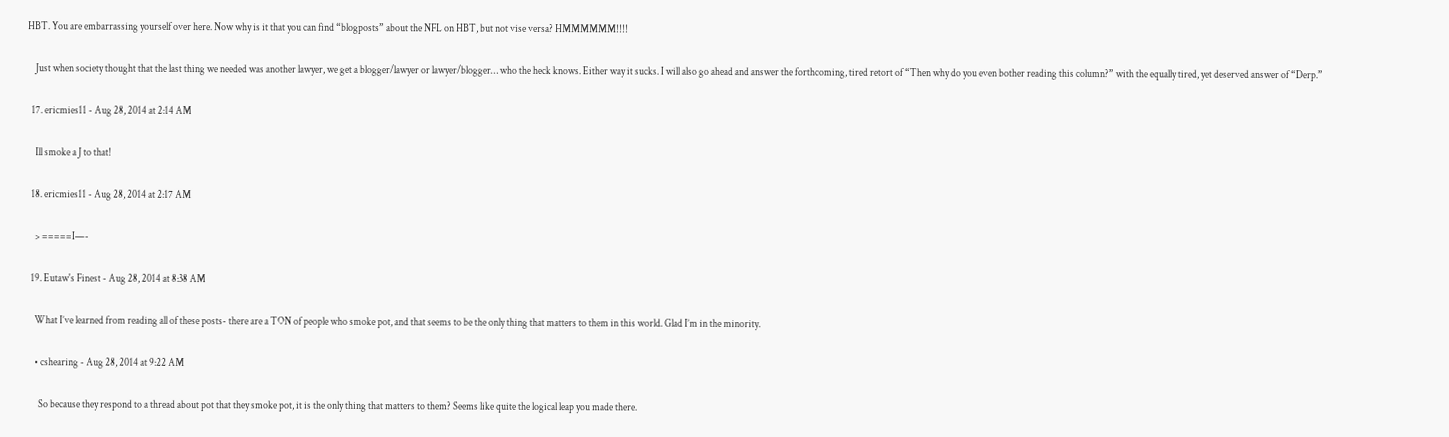HBT. You are embarrassing yourself over here. Now why is it that you can find “blogposts” about the NFL on HBT, but not vise versa? HMMMMMM!!!!

    Just when society thought that the last thing we needed was another lawyer, we get a blogger/lawyer or lawyer/blogger… who the heck knows. Either way it sucks. I will also go ahead and answer the forthcoming, tired retort of “Then why do you even bother reading this column?” with the equally tired, yet deserved answer of “Derp.”

  17. ericmies11 - Aug 28, 2014 at 2:14 AM

    Ill smoke a J to that!

  18. ericmies11 - Aug 28, 2014 at 2:17 AM

    > =====I—-

  19. Eutaw's Finest - Aug 28, 2014 at 8:38 AM

    What I’ve learned from reading all of these posts- there are a TON of people who smoke pot, and that seems to be the only thing that matters to them in this world. Glad I’m in the minority.

    • cshearing - Aug 28, 2014 at 9:22 AM

      So because they respond to a thread about pot that they smoke pot, it is the only thing that matters to them? Seems like quite the logical leap you made there.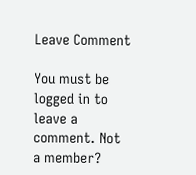Leave Comment

You must be logged in to leave a comment. Not a member?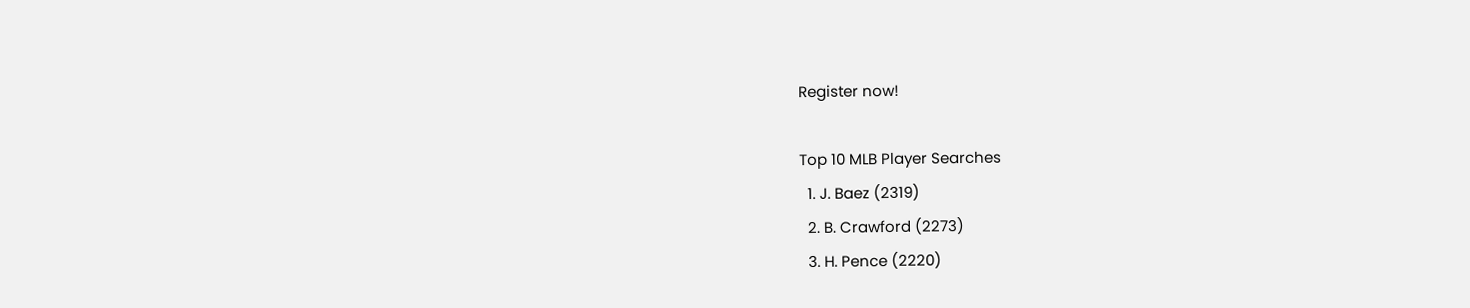Register now!

Top 10 MLB Player Searches
  1. J. Baez (2319)
  2. B. Crawford (2273)
  3. H. Pence (2220)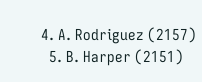4. A. Rodriguez (2157)
  5. B. Harper (2151)